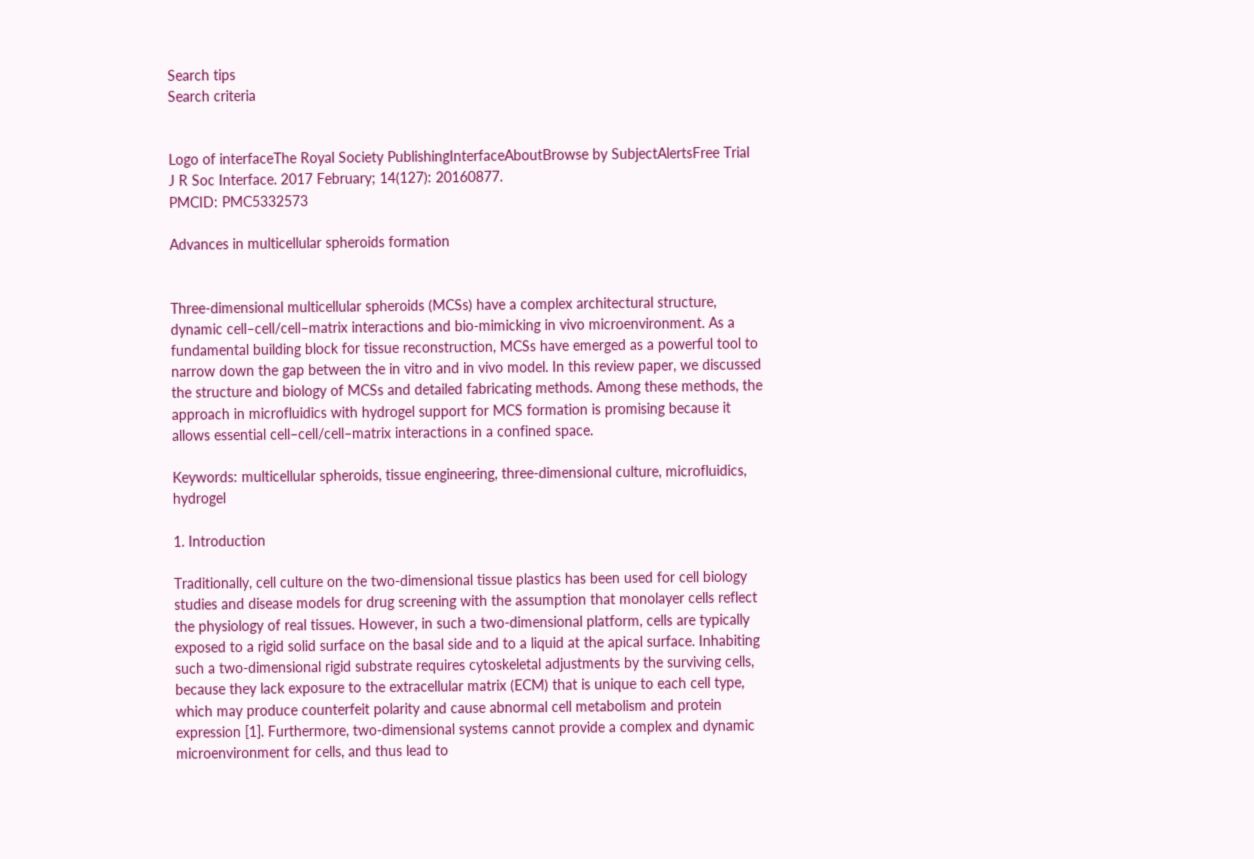Search tips
Search criteria


Logo of interfaceThe Royal Society PublishingInterfaceAboutBrowse by SubjectAlertsFree Trial
J R Soc Interface. 2017 February; 14(127): 20160877.
PMCID: PMC5332573

Advances in multicellular spheroids formation


Three-dimensional multicellular spheroids (MCSs) have a complex architectural structure, dynamic cell–cell/cell–matrix interactions and bio-mimicking in vivo microenvironment. As a fundamental building block for tissue reconstruction, MCSs have emerged as a powerful tool to narrow down the gap between the in vitro and in vivo model. In this review paper, we discussed the structure and biology of MCSs and detailed fabricating methods. Among these methods, the approach in microfluidics with hydrogel support for MCS formation is promising because it allows essential cell–cell/cell–matrix interactions in a confined space.

Keywords: multicellular spheroids, tissue engineering, three-dimensional culture, microfluidics, hydrogel

1. Introduction

Traditionally, cell culture on the two-dimensional tissue plastics has been used for cell biology studies and disease models for drug screening with the assumption that monolayer cells reflect the physiology of real tissues. However, in such a two-dimensional platform, cells are typically exposed to a rigid solid surface on the basal side and to a liquid at the apical surface. Inhabiting such a two-dimensional rigid substrate requires cytoskeletal adjustments by the surviving cells, because they lack exposure to the extracellular matrix (ECM) that is unique to each cell type, which may produce counterfeit polarity and cause abnormal cell metabolism and protein expression [1]. Furthermore, two-dimensional systems cannot provide a complex and dynamic microenvironment for cells, and thus lead to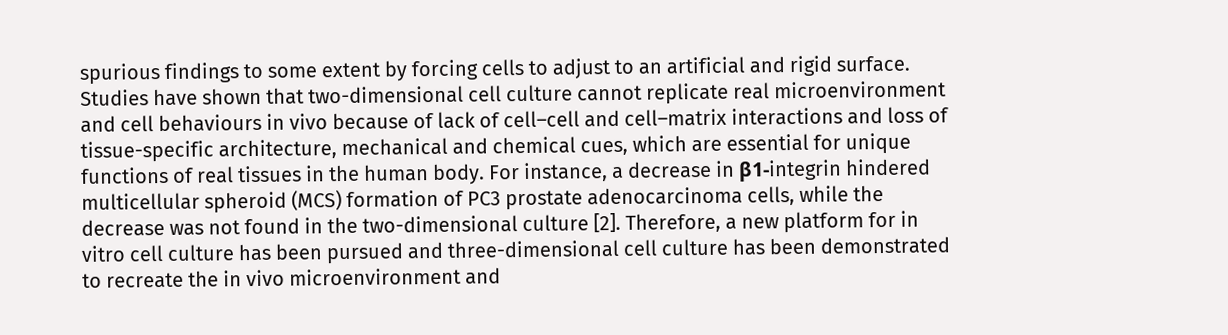spurious findings to some extent by forcing cells to adjust to an artificial and rigid surface. Studies have shown that two-dimensional cell culture cannot replicate real microenvironment and cell behaviours in vivo because of lack of cell–cell and cell–matrix interactions and loss of tissue-specific architecture, mechanical and chemical cues, which are essential for unique functions of real tissues in the human body. For instance, a decrease in β1-integrin hindered multicellular spheroid (MCS) formation of PC3 prostate adenocarcinoma cells, while the decrease was not found in the two-dimensional culture [2]. Therefore, a new platform for in vitro cell culture has been pursued and three-dimensional cell culture has been demonstrated to recreate the in vivo microenvironment and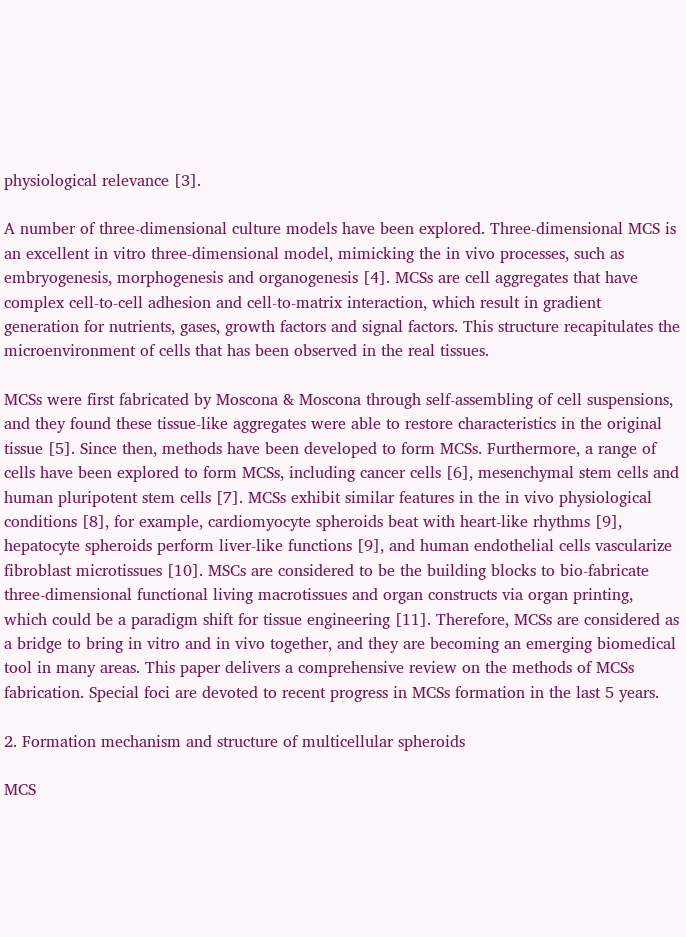physiological relevance [3].

A number of three-dimensional culture models have been explored. Three-dimensional MCS is an excellent in vitro three-dimensional model, mimicking the in vivo processes, such as embryogenesis, morphogenesis and organogenesis [4]. MCSs are cell aggregates that have complex cell-to-cell adhesion and cell-to-matrix interaction, which result in gradient generation for nutrients, gases, growth factors and signal factors. This structure recapitulates the microenvironment of cells that has been observed in the real tissues.

MCSs were first fabricated by Moscona & Moscona through self-assembling of cell suspensions, and they found these tissue-like aggregates were able to restore characteristics in the original tissue [5]. Since then, methods have been developed to form MCSs. Furthermore, a range of cells have been explored to form MCSs, including cancer cells [6], mesenchymal stem cells and human pluripotent stem cells [7]. MCSs exhibit similar features in the in vivo physiological conditions [8], for example, cardiomyocyte spheroids beat with heart-like rhythms [9], hepatocyte spheroids perform liver-like functions [9], and human endothelial cells vascularize fibroblast microtissues [10]. MSCs are considered to be the building blocks to bio-fabricate three-dimensional functional living macrotissues and organ constructs via organ printing, which could be a paradigm shift for tissue engineering [11]. Therefore, MCSs are considered as a bridge to bring in vitro and in vivo together, and they are becoming an emerging biomedical tool in many areas. This paper delivers a comprehensive review on the methods of MCSs fabrication. Special foci are devoted to recent progress in MCSs formation in the last 5 years.

2. Formation mechanism and structure of multicellular spheroids

MCS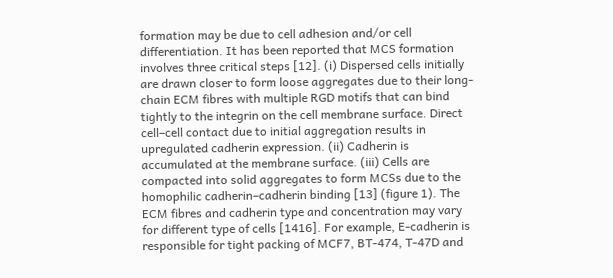formation may be due to cell adhesion and/or cell differentiation. It has been reported that MCS formation involves three critical steps [12]. (i) Dispersed cells initially are drawn closer to form loose aggregates due to their long-chain ECM fibres with multiple RGD motifs that can bind tightly to the integrin on the cell membrane surface. Direct cell–cell contact due to initial aggregation results in upregulated cadherin expression. (ii) Cadherin is accumulated at the membrane surface. (iii) Cells are compacted into solid aggregates to form MCSs due to the homophilic cadherin–cadherin binding [13] (figure 1). The ECM fibres and cadherin type and concentration may vary for different type of cells [1416]. For example, E-cadherin is responsible for tight packing of MCF7, BT-474, T-47D and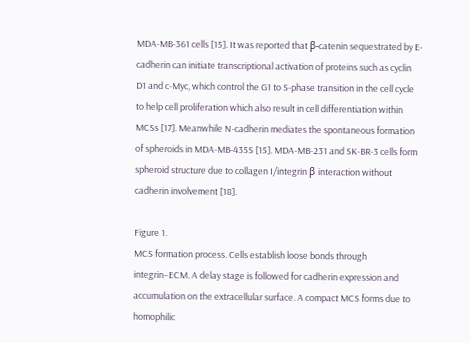MDA-MB-361 cells [15]. It was reported that β-catenin sequestrated by E-cadherin can initiate transcriptional activation of proteins such as cyclin D1 and c-Myc, which control the G1 to S-phase transition in the cell cycle to help cell proliferation which also result in cell differentiation within MCSs [17]. Meanwhile N-cadherin mediates the spontaneous formation of spheroids in MDA-MB-435S [15]. MDA-MB-231 and SK-BR-3 cells form spheroid structure due to collagen I/integrin β interaction without cadherin involvement [18].

Figure 1.
MCS formation process. Cells establish loose bonds through integrin–ECM. A delay stage is followed for cadherin expression and accumulation on the extracellular surface. A compact MCS forms due to homophilic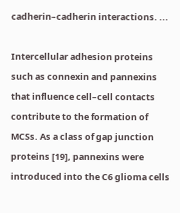cadherin–cadherin interactions. ...

Intercellular adhesion proteins such as connexin and pannexins that influence cell–cell contacts contribute to the formation of MCSs. As a class of gap junction proteins [19], pannexins were introduced into the C6 glioma cells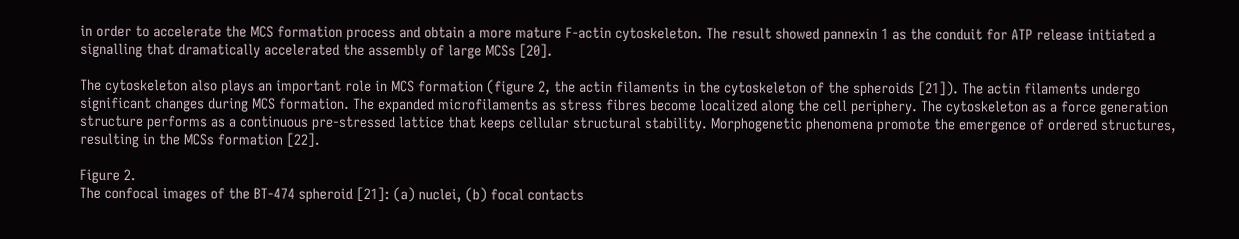in order to accelerate the MCS formation process and obtain a more mature F-actin cytoskeleton. The result showed pannexin 1 as the conduit for ATP release initiated a signalling that dramatically accelerated the assembly of large MCSs [20].

The cytoskeleton also plays an important role in MCS formation (figure 2, the actin filaments in the cytoskeleton of the spheroids [21]). The actin filaments undergo significant changes during MCS formation. The expanded microfilaments as stress fibres become localized along the cell periphery. The cytoskeleton as a force generation structure performs as a continuous pre-stressed lattice that keeps cellular structural stability. Morphogenetic phenomena promote the emergence of ordered structures, resulting in the MCSs formation [22].

Figure 2.
The confocal images of the BT-474 spheroid [21]: (a) nuclei, (b) focal contacts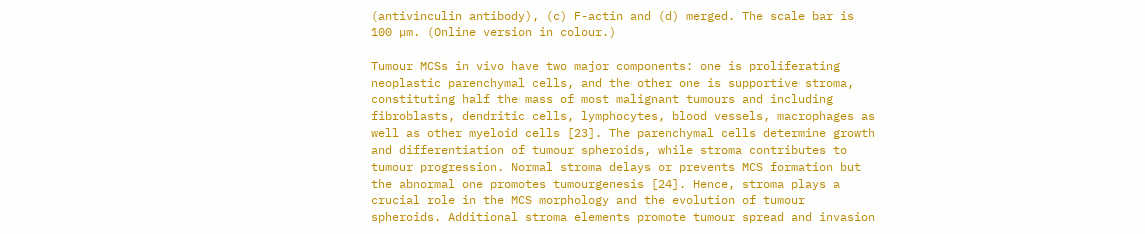(antivinculin antibody), (c) F-actin and (d) merged. The scale bar is 100 µm. (Online version in colour.)

Tumour MCSs in vivo have two major components: one is proliferating neoplastic parenchymal cells, and the other one is supportive stroma, constituting half the mass of most malignant tumours and including fibroblasts, dendritic cells, lymphocytes, blood vessels, macrophages as well as other myeloid cells [23]. The parenchymal cells determine growth and differentiation of tumour spheroids, while stroma contributes to tumour progression. Normal stroma delays or prevents MCS formation but the abnormal one promotes tumourgenesis [24]. Hence, stroma plays a crucial role in the MCS morphology and the evolution of tumour spheroids. Additional stroma elements promote tumour spread and invasion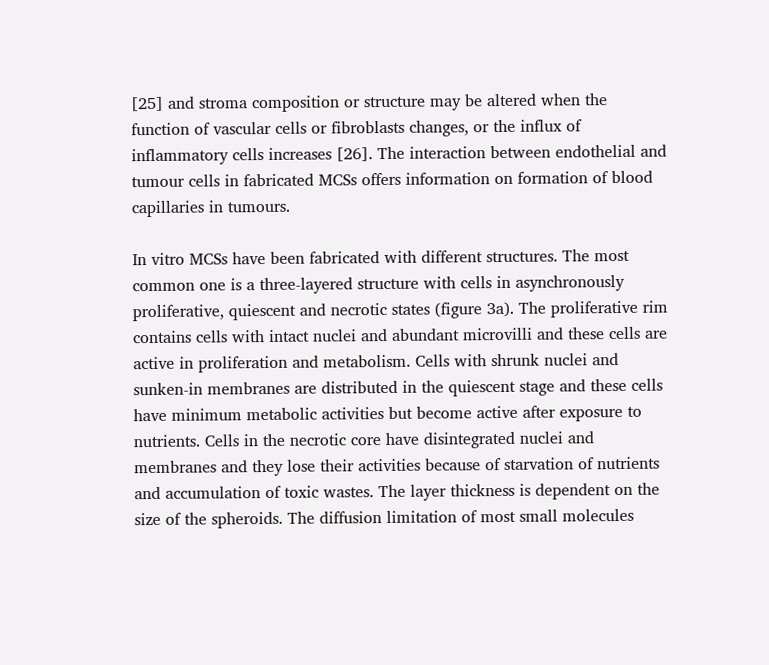[25] and stroma composition or structure may be altered when the function of vascular cells or fibroblasts changes, or the influx of inflammatory cells increases [26]. The interaction between endothelial and tumour cells in fabricated MCSs offers information on formation of blood capillaries in tumours.

In vitro MCSs have been fabricated with different structures. The most common one is a three-layered structure with cells in asynchronously proliferative, quiescent and necrotic states (figure 3a). The proliferative rim contains cells with intact nuclei and abundant microvilli and these cells are active in proliferation and metabolism. Cells with shrunk nuclei and sunken-in membranes are distributed in the quiescent stage and these cells have minimum metabolic activities but become active after exposure to nutrients. Cells in the necrotic core have disintegrated nuclei and membranes and they lose their activities because of starvation of nutrients and accumulation of toxic wastes. The layer thickness is dependent on the size of the spheroids. The diffusion limitation of most small molecules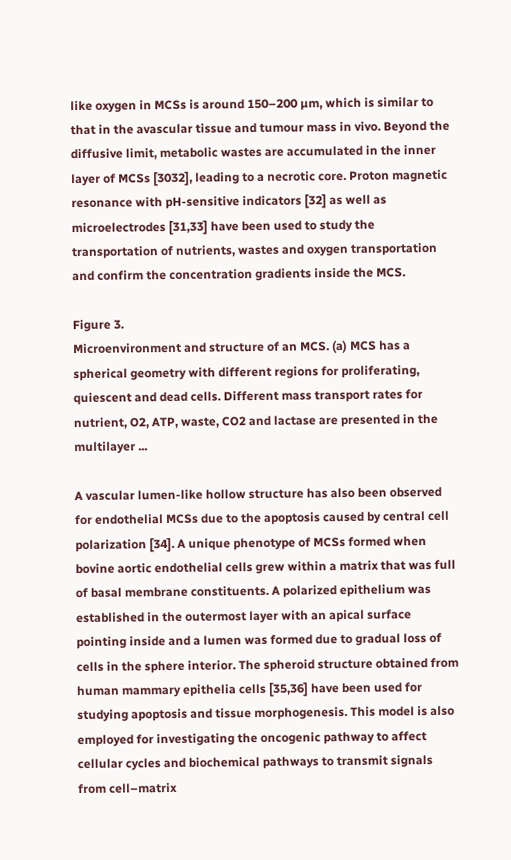like oxygen in MCSs is around 150–200 µm, which is similar to that in the avascular tissue and tumour mass in vivo. Beyond the diffusive limit, metabolic wastes are accumulated in the inner layer of MCSs [3032], leading to a necrotic core. Proton magnetic resonance with pH-sensitive indicators [32] as well as microelectrodes [31,33] have been used to study the transportation of nutrients, wastes and oxygen transportation and confirm the concentration gradients inside the MCS.

Figure 3.
Microenvironment and structure of an MCS. (a) MCS has a spherical geometry with different regions for proliferating, quiescent and dead cells. Different mass transport rates for nutrient, O2, ATP, waste, CO2 and lactase are presented in the multilayer ...

A vascular lumen-like hollow structure has also been observed for endothelial MCSs due to the apoptosis caused by central cell polarization [34]. A unique phenotype of MCSs formed when bovine aortic endothelial cells grew within a matrix that was full of basal membrane constituents. A polarized epithelium was established in the outermost layer with an apical surface pointing inside and a lumen was formed due to gradual loss of cells in the sphere interior. The spheroid structure obtained from human mammary epithelia cells [35,36] have been used for studying apoptosis and tissue morphogenesis. This model is also employed for investigating the oncogenic pathway to affect cellular cycles and biochemical pathways to transmit signals from cell–matrix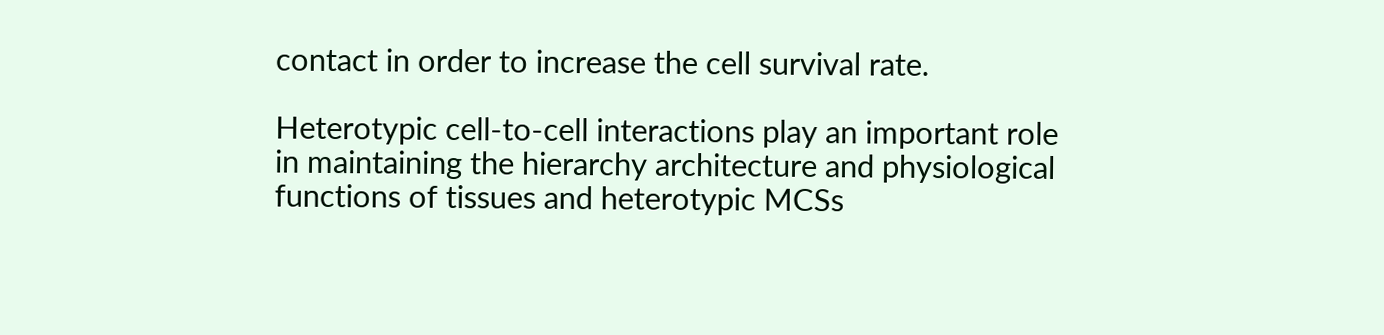contact in order to increase the cell survival rate.

Heterotypic cell-to-cell interactions play an important role in maintaining the hierarchy architecture and physiological functions of tissues and heterotypic MCSs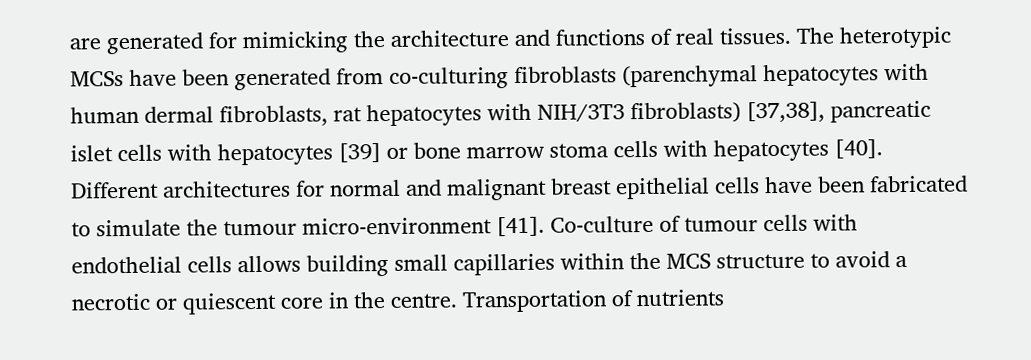are generated for mimicking the architecture and functions of real tissues. The heterotypic MCSs have been generated from co-culturing fibroblasts (parenchymal hepatocytes with human dermal fibroblasts, rat hepatocytes with NIH/3T3 fibroblasts) [37,38], pancreatic islet cells with hepatocytes [39] or bone marrow stoma cells with hepatocytes [40]. Different architectures for normal and malignant breast epithelial cells have been fabricated to simulate the tumour micro-environment [41]. Co-culture of tumour cells with endothelial cells allows building small capillaries within the MCS structure to avoid a necrotic or quiescent core in the centre. Transportation of nutrients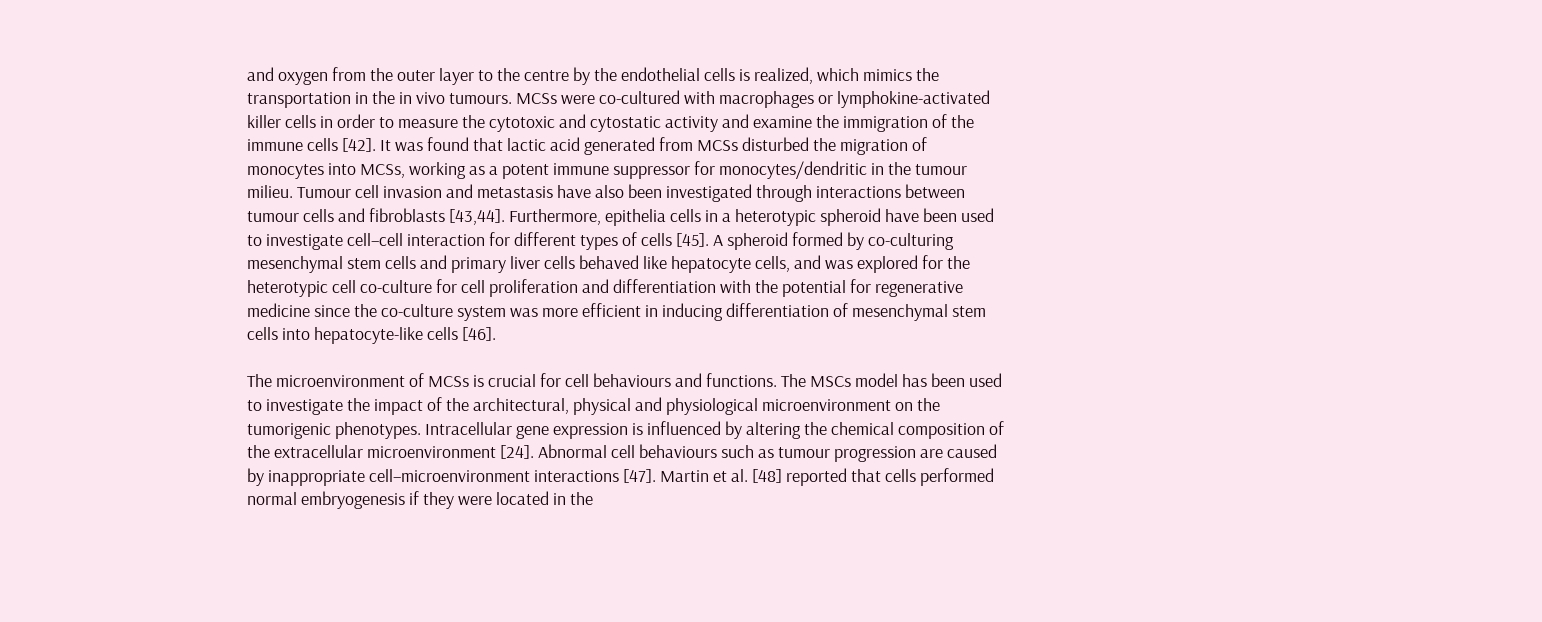and oxygen from the outer layer to the centre by the endothelial cells is realized, which mimics the transportation in the in vivo tumours. MCSs were co-cultured with macrophages or lymphokine-activated killer cells in order to measure the cytotoxic and cytostatic activity and examine the immigration of the immune cells [42]. It was found that lactic acid generated from MCSs disturbed the migration of monocytes into MCSs, working as a potent immune suppressor for monocytes/dendritic in the tumour milieu. Tumour cell invasion and metastasis have also been investigated through interactions between tumour cells and fibroblasts [43,44]. Furthermore, epithelia cells in a heterotypic spheroid have been used to investigate cell–cell interaction for different types of cells [45]. A spheroid formed by co-culturing mesenchymal stem cells and primary liver cells behaved like hepatocyte cells, and was explored for the heterotypic cell co-culture for cell proliferation and differentiation with the potential for regenerative medicine since the co-culture system was more efficient in inducing differentiation of mesenchymal stem cells into hepatocyte-like cells [46].

The microenvironment of MCSs is crucial for cell behaviours and functions. The MSCs model has been used to investigate the impact of the architectural, physical and physiological microenvironment on the tumorigenic phenotypes. Intracellular gene expression is influenced by altering the chemical composition of the extracellular microenvironment [24]. Abnormal cell behaviours such as tumour progression are caused by inappropriate cell–microenvironment interactions [47]. Martin et al. [48] reported that cells performed normal embryogenesis if they were located in the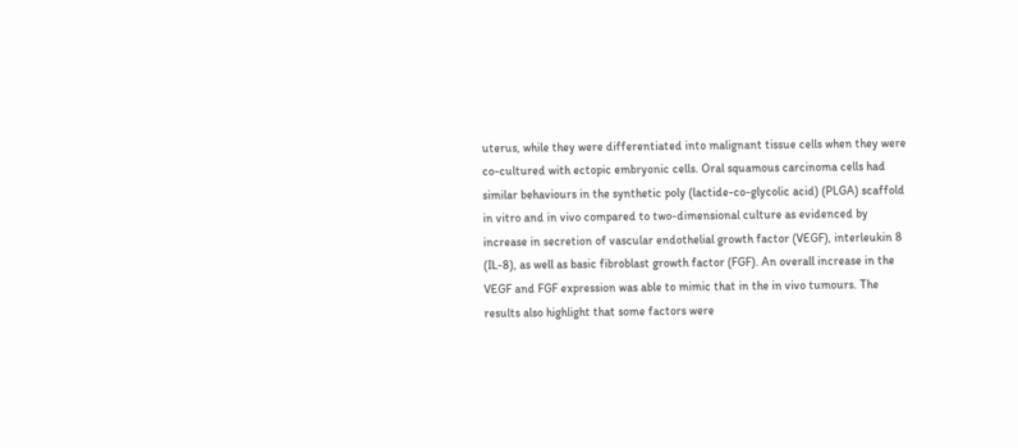uterus, while they were differentiated into malignant tissue cells when they were co-cultured with ectopic embryonic cells. Oral squamous carcinoma cells had similar behaviours in the synthetic poly (lactide-co-glycolic acid) (PLGA) scaffold in vitro and in vivo compared to two-dimensional culture as evidenced by increase in secretion of vascular endothelial growth factor (VEGF), interleukin 8 (IL-8), as well as basic fibroblast growth factor (FGF). An overall increase in the VEGF and FGF expression was able to mimic that in the in vivo tumours. The results also highlight that some factors were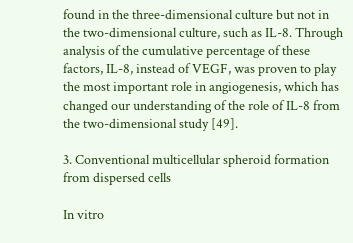found in the three-dimensional culture but not in the two-dimensional culture, such as IL-8. Through analysis of the cumulative percentage of these factors, IL-8, instead of VEGF, was proven to play the most important role in angiogenesis, which has changed our understanding of the role of IL-8 from the two-dimensional study [49].

3. Conventional multicellular spheroid formation from dispersed cells

In vitro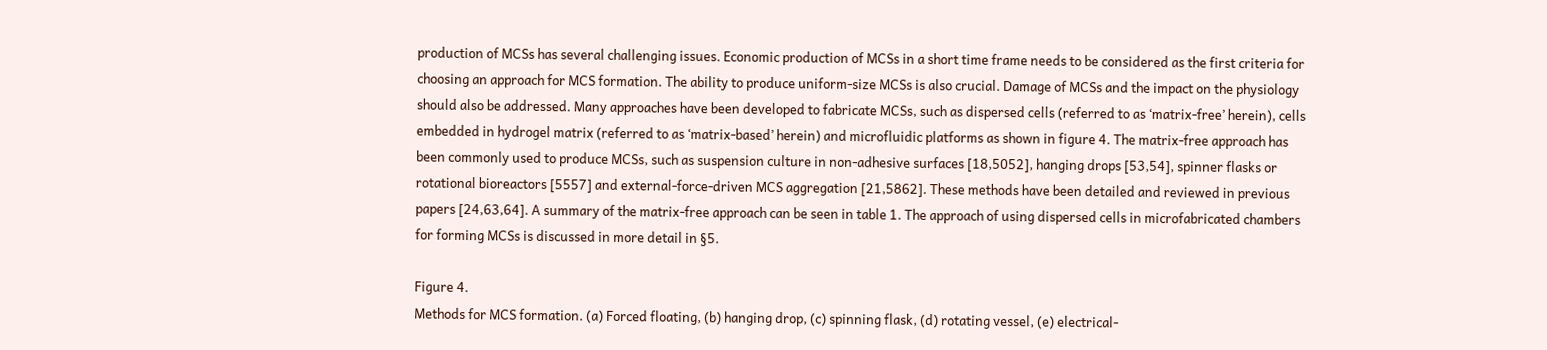production of MCSs has several challenging issues. Economic production of MCSs in a short time frame needs to be considered as the first criteria for choosing an approach for MCS formation. The ability to produce uniform-size MCSs is also crucial. Damage of MCSs and the impact on the physiology should also be addressed. Many approaches have been developed to fabricate MCSs, such as dispersed cells (referred to as ‘matrix-free’ herein), cells embedded in hydrogel matrix (referred to as ‘matrix-based’ herein) and microfluidic platforms as shown in figure 4. The matrix-free approach has been commonly used to produce MCSs, such as suspension culture in non-adhesive surfaces [18,5052], hanging drops [53,54], spinner flasks or rotational bioreactors [5557] and external-force-driven MCS aggregation [21,5862]. These methods have been detailed and reviewed in previous papers [24,63,64]. A summary of the matrix-free approach can be seen in table 1. The approach of using dispersed cells in microfabricated chambers for forming MCSs is discussed in more detail in §5.

Figure 4.
Methods for MCS formation. (a) Forced floating, (b) hanging drop, (c) spinning flask, (d) rotating vessel, (e) electrical-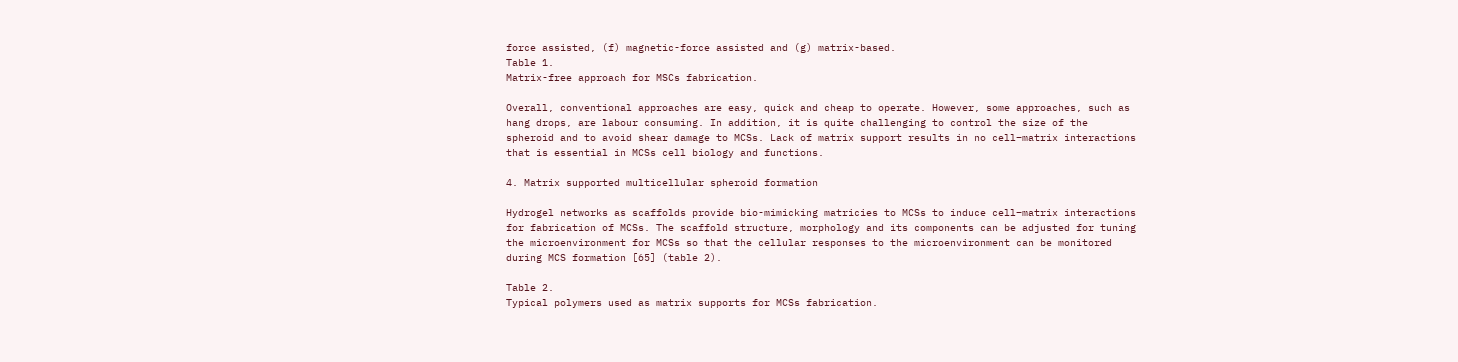force assisted, (f) magnetic-force assisted and (g) matrix-based.
Table 1.
Matrix-free approach for MSCs fabrication.

Overall, conventional approaches are easy, quick and cheap to operate. However, some approaches, such as hang drops, are labour consuming. In addition, it is quite challenging to control the size of the spheroid and to avoid shear damage to MCSs. Lack of matrix support results in no cell–matrix interactions that is essential in MCSs cell biology and functions.

4. Matrix supported multicellular spheroid formation

Hydrogel networks as scaffolds provide bio-mimicking matricies to MCSs to induce cell–matrix interactions for fabrication of MCSs. The scaffold structure, morphology and its components can be adjusted for tuning the microenvironment for MCSs so that the cellular responses to the microenvironment can be monitored during MCS formation [65] (table 2).

Table 2.
Typical polymers used as matrix supports for MCSs fabrication.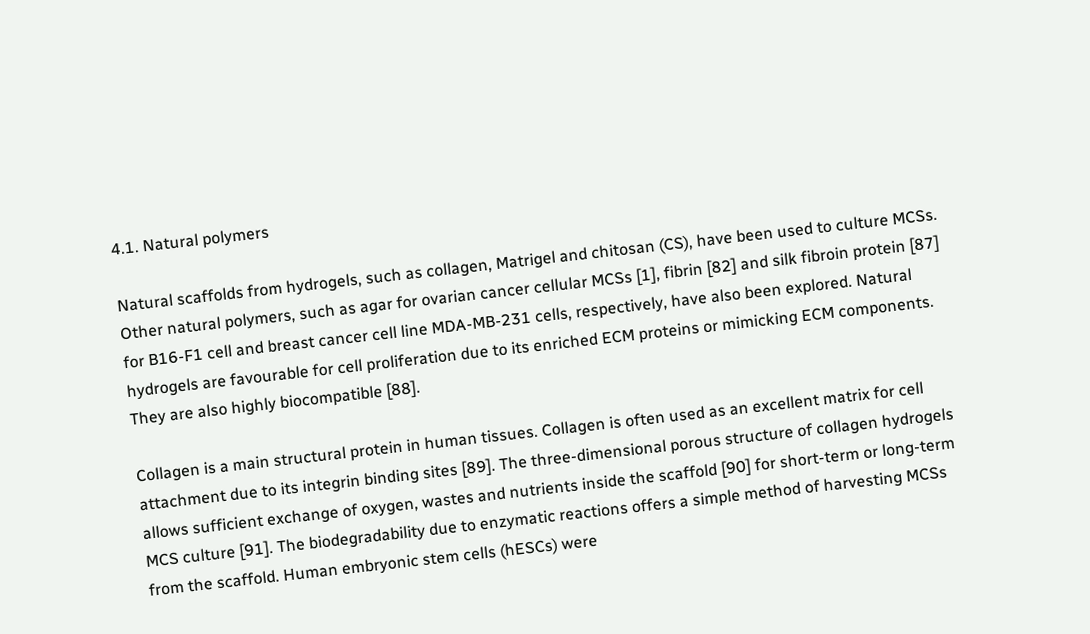4.1. Natural polymers

Natural scaffolds from hydrogels, such as collagen, Matrigel and chitosan (CS), have been used to culture MCSs. Other natural polymers, such as agar for ovarian cancer cellular MCSs [1], fibrin [82] and silk fibroin protein [87] for B16-F1 cell and breast cancer cell line MDA-MB-231 cells, respectively, have also been explored. Natural hydrogels are favourable for cell proliferation due to its enriched ECM proteins or mimicking ECM components. They are also highly biocompatible [88].

Collagen is a main structural protein in human tissues. Collagen is often used as an excellent matrix for cell attachment due to its integrin binding sites [89]. The three-dimensional porous structure of collagen hydrogels allows sufficient exchange of oxygen, wastes and nutrients inside the scaffold [90] for short-term or long-term MCS culture [91]. The biodegradability due to enzymatic reactions offers a simple method of harvesting MCSs from the scaffold. Human embryonic stem cells (hESCs) were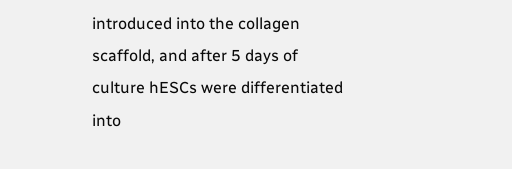introduced into the collagen scaffold, and after 5 days of culture hESCs were differentiated into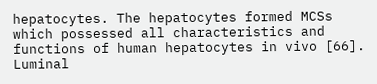hepatocytes. The hepatocytes formed MCSs which possessed all characteristics and functions of human hepatocytes in vivo [66]. Luminal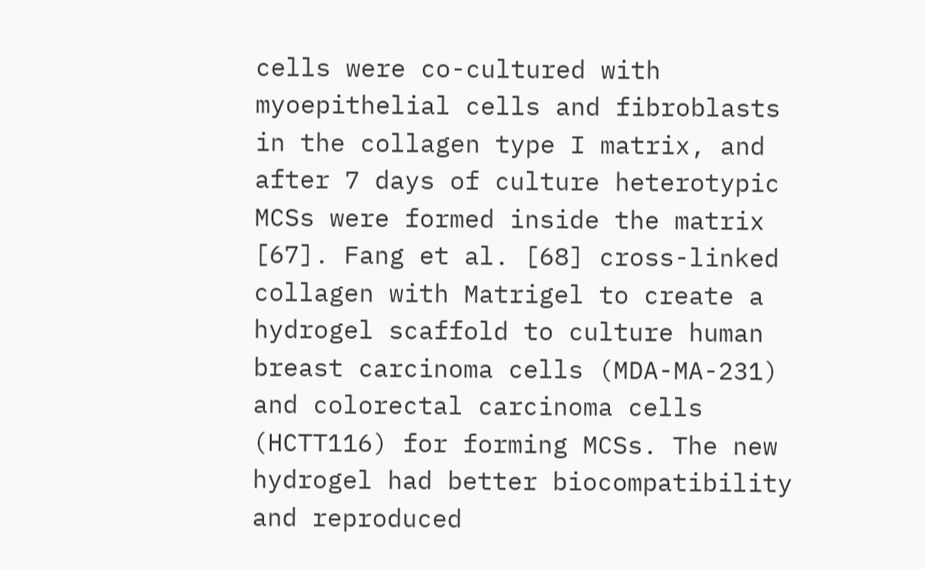cells were co-cultured with myoepithelial cells and fibroblasts in the collagen type I matrix, and after 7 days of culture heterotypic MCSs were formed inside the matrix [67]. Fang et al. [68] cross-linked collagen with Matrigel to create a hydrogel scaffold to culture human breast carcinoma cells (MDA-MA-231) and colorectal carcinoma cells (HCTT116) for forming MCSs. The new hydrogel had better biocompatibility and reproduced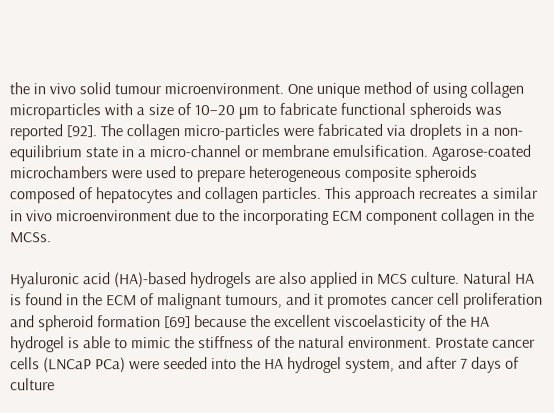the in vivo solid tumour microenvironment. One unique method of using collagen microparticles with a size of 10–20 µm to fabricate functional spheroids was reported [92]. The collagen micro-particles were fabricated via droplets in a non-equilibrium state in a micro-channel or membrane emulsification. Agarose-coated microchambers were used to prepare heterogeneous composite spheroids composed of hepatocytes and collagen particles. This approach recreates a similar in vivo microenvironment due to the incorporating ECM component collagen in the MCSs.

Hyaluronic acid (HA)-based hydrogels are also applied in MCS culture. Natural HA is found in the ECM of malignant tumours, and it promotes cancer cell proliferation and spheroid formation [69] because the excellent viscoelasticity of the HA hydrogel is able to mimic the stiffness of the natural environment. Prostate cancer cells (LNCaP PCa) were seeded into the HA hydrogel system, and after 7 days of culture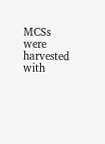MCSs were harvested with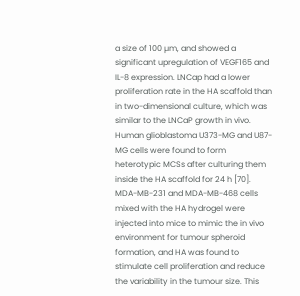a size of 100 µm, and showed a significant upregulation of VEGF165 and IL-8 expression. LNCap had a lower proliferation rate in the HA scaffold than in two-dimensional culture, which was similar to the LNCaP growth in vivo. Human glioblastoma U373-MG and U87-MG cells were found to form heterotypic MCSs after culturing them inside the HA scaffold for 24 h [70]. MDA-MB-231 and MDA-MB-468 cells mixed with the HA hydrogel were injected into mice to mimic the in vivo environment for tumour spheroid formation, and HA was found to stimulate cell proliferation and reduce the variability in the tumour size. This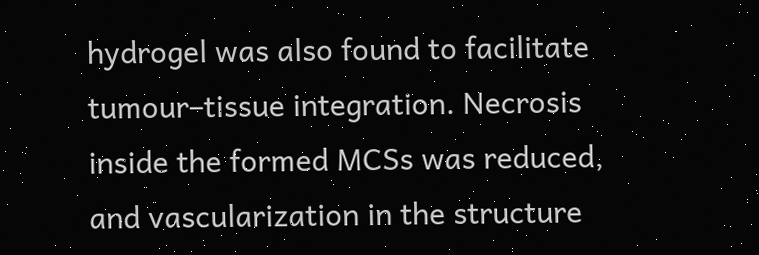hydrogel was also found to facilitate tumour–tissue integration. Necrosis inside the formed MCSs was reduced, and vascularization in the structure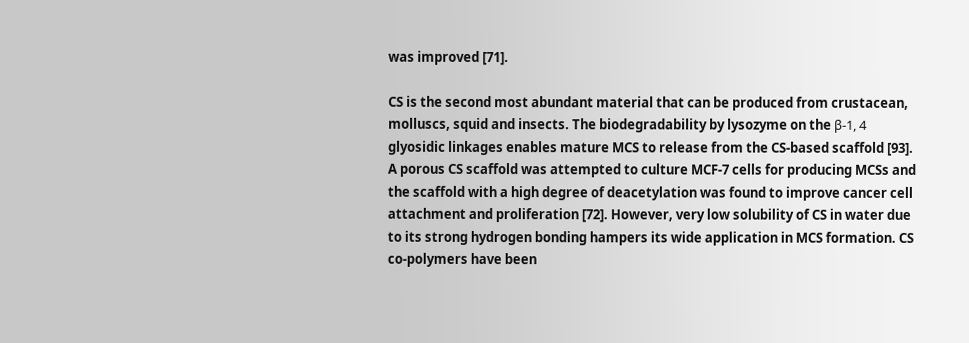was improved [71].

CS is the second most abundant material that can be produced from crustacean, molluscs, squid and insects. The biodegradability by lysozyme on the β-1, 4 glyosidic linkages enables mature MCS to release from the CS-based scaffold [93]. A porous CS scaffold was attempted to culture MCF-7 cells for producing MCSs and the scaffold with a high degree of deacetylation was found to improve cancer cell attachment and proliferation [72]. However, very low solubility of CS in water due to its strong hydrogen bonding hampers its wide application in MCS formation. CS co-polymers have been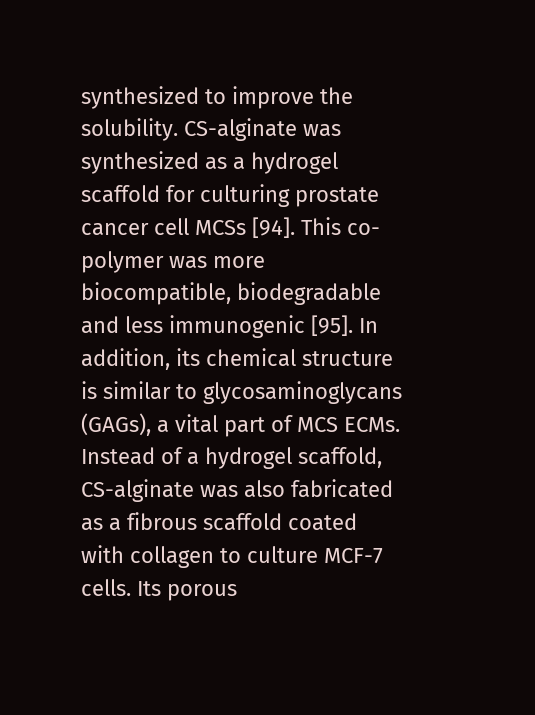synthesized to improve the solubility. CS-alginate was synthesized as a hydrogel scaffold for culturing prostate cancer cell MCSs [94]. This co-polymer was more biocompatible, biodegradable and less immunogenic [95]. In addition, its chemical structure is similar to glycosaminoglycans (GAGs), a vital part of MCS ECMs. Instead of a hydrogel scaffold, CS-alginate was also fabricated as a fibrous scaffold coated with collagen to culture MCF-7 cells. Its porous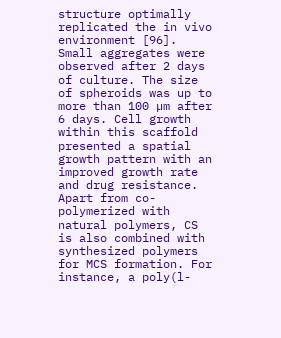structure optimally replicated the in vivo environment [96]. Small aggregates were observed after 2 days of culture. The size of spheroids was up to more than 100 µm after 6 days. Cell growth within this scaffold presented a spatial growth pattern with an improved growth rate and drug resistance. Apart from co-polymerized with natural polymers, CS is also combined with synthesized polymers for MCS formation. For instance, a poly(l-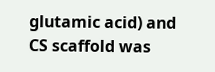glutamic acid) and CS scaffold was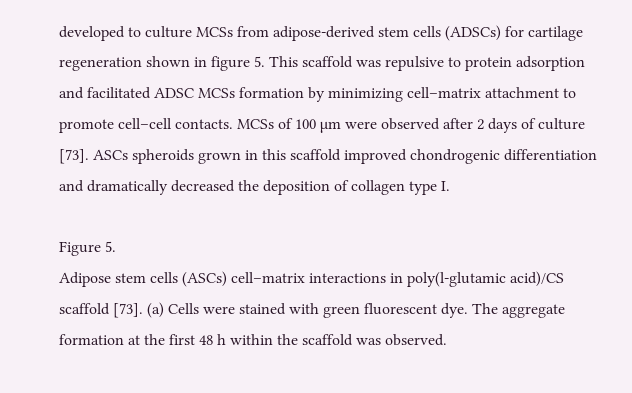developed to culture MCSs from adipose-derived stem cells (ADSCs) for cartilage regeneration shown in figure 5. This scaffold was repulsive to protein adsorption and facilitated ADSC MCSs formation by minimizing cell–matrix attachment to promote cell–cell contacts. MCSs of 100 µm were observed after 2 days of culture [73]. ASCs spheroids grown in this scaffold improved chondrogenic differentiation and dramatically decreased the deposition of collagen type I.

Figure 5.
Adipose stem cells (ASCs) cell–matrix interactions in poly(l-glutamic acid)/CS scaffold [73]. (a) Cells were stained with green fluorescent dye. The aggregate formation at the first 48 h within the scaffold was observed.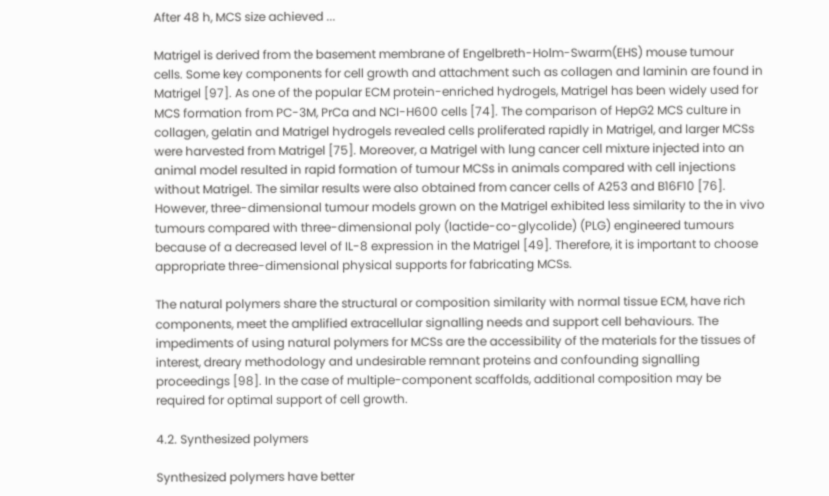After 48 h, MCS size achieved ...

Matrigel is derived from the basement membrane of Engelbreth-Holm-Swarm(EHS) mouse tumour cells. Some key components for cell growth and attachment such as collagen and laminin are found in Matrigel [97]. As one of the popular ECM protein-enriched hydrogels, Matrigel has been widely used for MCS formation from PC-3M, PrCa and NCI-H600 cells [74]. The comparison of HepG2 MCS culture in collagen, gelatin and Matrigel hydrogels revealed cells proliferated rapidly in Matrigel, and larger MCSs were harvested from Matrigel [75]. Moreover, a Matrigel with lung cancer cell mixture injected into an animal model resulted in rapid formation of tumour MCSs in animals compared with cell injections without Matrigel. The similar results were also obtained from cancer cells of A253 and B16F10 [76]. However, three-dimensional tumour models grown on the Matrigel exhibited less similarity to the in vivo tumours compared with three-dimensional poly (lactide-co-glycolide) (PLG) engineered tumours because of a decreased level of IL-8 expression in the Matrigel [49]. Therefore, it is important to choose appropriate three-dimensional physical supports for fabricating MCSs.

The natural polymers share the structural or composition similarity with normal tissue ECM, have rich components, meet the amplified extracellular signalling needs and support cell behaviours. The impediments of using natural polymers for MCSs are the accessibility of the materials for the tissues of interest, dreary methodology and undesirable remnant proteins and confounding signalling proceedings [98]. In the case of multiple-component scaffolds, additional composition may be required for optimal support of cell growth.

4.2. Synthesized polymers

Synthesized polymers have better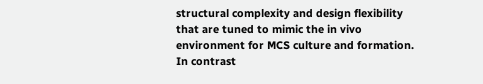structural complexity and design flexibility that are tuned to mimic the in vivo environment for MCS culture and formation. In contrast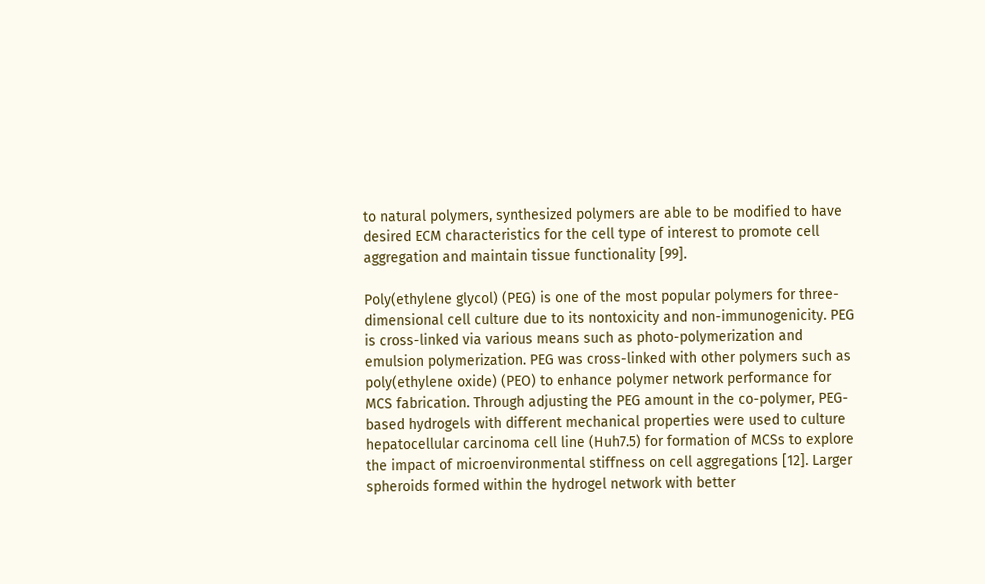to natural polymers, synthesized polymers are able to be modified to have desired ECM characteristics for the cell type of interest to promote cell aggregation and maintain tissue functionality [99].

Poly(ethylene glycol) (PEG) is one of the most popular polymers for three-dimensional cell culture due to its nontoxicity and non-immunogenicity. PEG is cross-linked via various means such as photo-polymerization and emulsion polymerization. PEG was cross-linked with other polymers such as poly(ethylene oxide) (PEO) to enhance polymer network performance for MCS fabrication. Through adjusting the PEG amount in the co-polymer, PEG-based hydrogels with different mechanical properties were used to culture hepatocellular carcinoma cell line (Huh7.5) for formation of MCSs to explore the impact of microenvironmental stiffness on cell aggregations [12]. Larger spheroids formed within the hydrogel network with better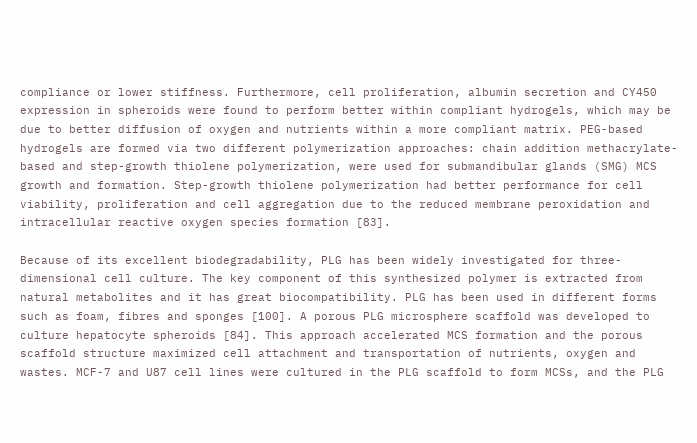compliance or lower stiffness. Furthermore, cell proliferation, albumin secretion and CY450 expression in spheroids were found to perform better within compliant hydrogels, which may be due to better diffusion of oxygen and nutrients within a more compliant matrix. PEG-based hydrogels are formed via two different polymerization approaches: chain addition methacrylate-based and step-growth thiolene polymerization, were used for submandibular glands (SMG) MCS growth and formation. Step-growth thiolene polymerization had better performance for cell viability, proliferation and cell aggregation due to the reduced membrane peroxidation and intracellular reactive oxygen species formation [83].

Because of its excellent biodegradability, PLG has been widely investigated for three-dimensional cell culture. The key component of this synthesized polymer is extracted from natural metabolites and it has great biocompatibility. PLG has been used in different forms such as foam, fibres and sponges [100]. A porous PLG microsphere scaffold was developed to culture hepatocyte spheroids [84]. This approach accelerated MCS formation and the porous scaffold structure maximized cell attachment and transportation of nutrients, oxygen and wastes. MCF-7 and U87 cell lines were cultured in the PLG scaffold to form MCSs, and the PLG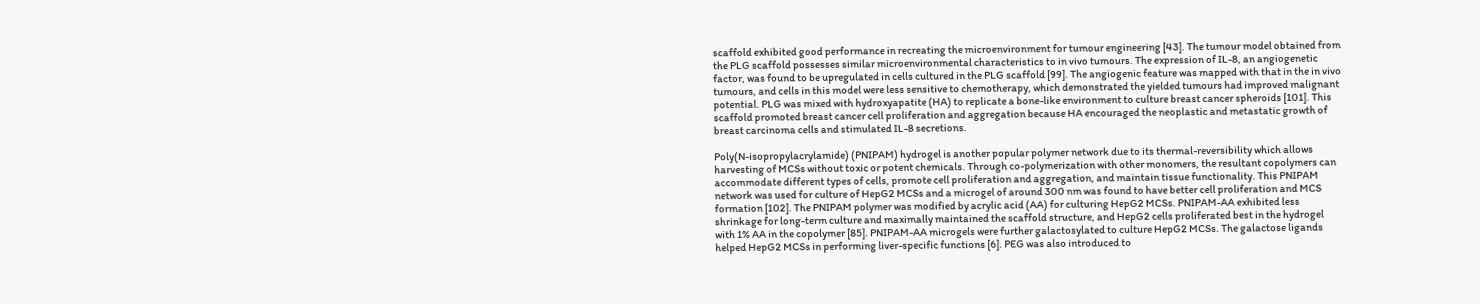scaffold exhibited good performance in recreating the microenvironment for tumour engineering [43]. The tumour model obtained from the PLG scaffold possesses similar microenvironmental characteristics to in vivo tumours. The expression of IL-8, an angiogenetic factor, was found to be upregulated in cells cultured in the PLG scaffold [99]. The angiogenic feature was mapped with that in the in vivo tumours, and cells in this model were less sensitive to chemotherapy, which demonstrated the yielded tumours had improved malignant potential. PLG was mixed with hydroxyapatite (HA) to replicate a bone-like environment to culture breast cancer spheroids [101]. This scaffold promoted breast cancer cell proliferation and aggregation because HA encouraged the neoplastic and metastatic growth of breast carcinoma cells and stimulated IL-8 secretions.

Poly(N-isopropylacrylamide) (PNIPAM) hydrogel is another popular polymer network due to its thermal-reversibility which allows harvesting of MCSs without toxic or potent chemicals. Through co-polymerization with other monomers, the resultant copolymers can accommodate different types of cells, promote cell proliferation and aggregation, and maintain tissue functionality. This PNIPAM network was used for culture of HepG2 MCSs and a microgel of around 300 nm was found to have better cell proliferation and MCS formation [102]. The PNIPAM polymer was modified by acrylic acid (AA) for culturing HepG2 MCSs. PNIPAM-AA exhibited less shrinkage for long-term culture and maximally maintained the scaffold structure, and HepG2 cells proliferated best in the hydrogel with 1% AA in the copolymer [85]. PNIPAM-AA microgels were further galactosylated to culture HepG2 MCSs. The galactose ligands helped HepG2 MCSs in performing liver-specific functions [6]. PEG was also introduced to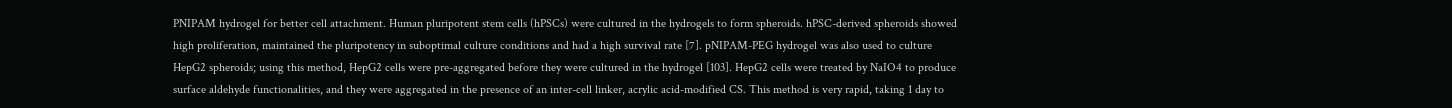PNIPAM hydrogel for better cell attachment. Human pluripotent stem cells (hPSCs) were cultured in the hydrogels to form spheroids. hPSC-derived spheroids showed high proliferation, maintained the pluripotency in suboptimal culture conditions and had a high survival rate [7]. pNIPAM-PEG hydrogel was also used to culture HepG2 spheroids; using this method, HepG2 cells were pre-aggregated before they were cultured in the hydrogel [103]. HepG2 cells were treated by NaIO4 to produce surface aldehyde functionalities, and they were aggregated in the presence of an inter-cell linker, acrylic acid-modified CS. This method is very rapid, taking 1 day to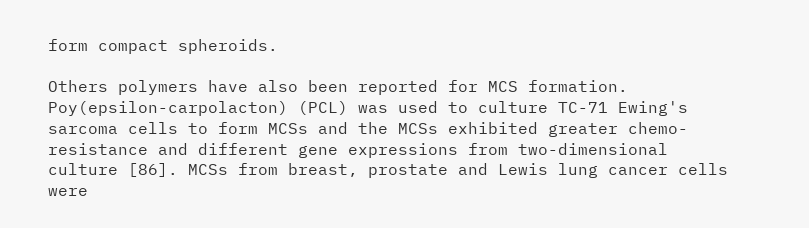form compact spheroids.

Others polymers have also been reported for MCS formation. Poy(epsilon-carpolacton) (PCL) was used to culture TC-71 Ewing's sarcoma cells to form MCSs and the MCSs exhibited greater chemo-resistance and different gene expressions from two-dimensional culture [86]. MCSs from breast, prostate and Lewis lung cancer cells were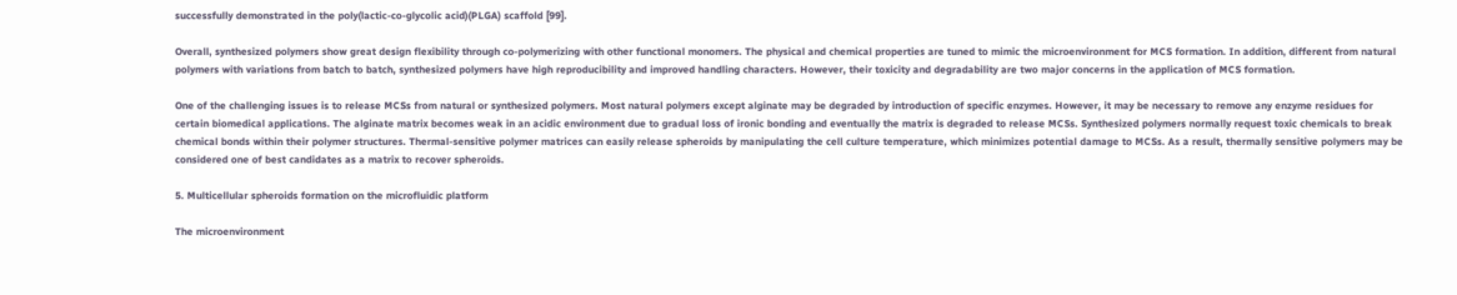successfully demonstrated in the poly(lactic-co-glycolic acid)(PLGA) scaffold [99].

Overall, synthesized polymers show great design flexibility through co-polymerizing with other functional monomers. The physical and chemical properties are tuned to mimic the microenvironment for MCS formation. In addition, different from natural polymers with variations from batch to batch, synthesized polymers have high reproducibility and improved handling characters. However, their toxicity and degradability are two major concerns in the application of MCS formation.

One of the challenging issues is to release MCSs from natural or synthesized polymers. Most natural polymers except alginate may be degraded by introduction of specific enzymes. However, it may be necessary to remove any enzyme residues for certain biomedical applications. The alginate matrix becomes weak in an acidic environment due to gradual loss of ironic bonding and eventually the matrix is degraded to release MCSs. Synthesized polymers normally request toxic chemicals to break chemical bonds within their polymer structures. Thermal-sensitive polymer matrices can easily release spheroids by manipulating the cell culture temperature, which minimizes potential damage to MCSs. As a result, thermally sensitive polymers may be considered one of best candidates as a matrix to recover spheroids.

5. Multicellular spheroids formation on the microfluidic platform

The microenvironment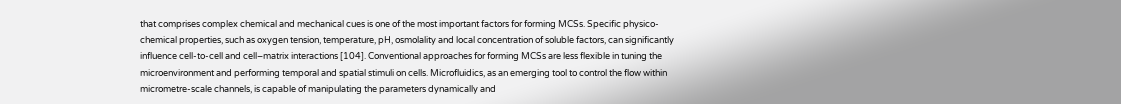that comprises complex chemical and mechanical cues is one of the most important factors for forming MCSs. Specific physico-chemical properties, such as oxygen tension, temperature, pH, osmolality and local concentration of soluble factors, can significantly influence cell-to-cell and cell–matrix interactions [104]. Conventional approaches for forming MCSs are less flexible in tuning the microenvironment and performing temporal and spatial stimuli on cells. Microfluidics, as an emerging tool to control the flow within micrometre-scale channels, is capable of manipulating the parameters dynamically and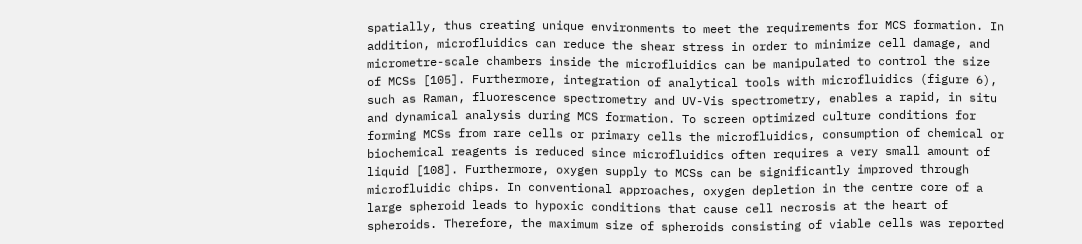spatially, thus creating unique environments to meet the requirements for MCS formation. In addition, microfluidics can reduce the shear stress in order to minimize cell damage, and micrometre-scale chambers inside the microfluidics can be manipulated to control the size of MCSs [105]. Furthermore, integration of analytical tools with microfluidics (figure 6), such as Raman, fluorescence spectrometry and UV-Vis spectrometry, enables a rapid, in situ and dynamical analysis during MCS formation. To screen optimized culture conditions for forming MCSs from rare cells or primary cells the microfluidics, consumption of chemical or biochemical reagents is reduced since microfluidics often requires a very small amount of liquid [108]. Furthermore, oxygen supply to MCSs can be significantly improved through microfluidic chips. In conventional approaches, oxygen depletion in the centre core of a large spheroid leads to hypoxic conditions that cause cell necrosis at the heart of spheroids. Therefore, the maximum size of spheroids consisting of viable cells was reported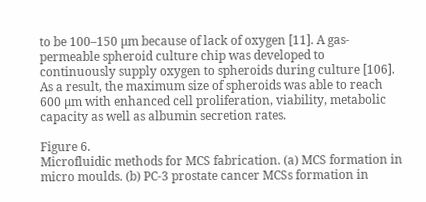to be 100–150 µm because of lack of oxygen [11]. A gas-permeable spheroid culture chip was developed to continuously supply oxygen to spheroids during culture [106]. As a result, the maximum size of spheroids was able to reach 600 µm with enhanced cell proliferation, viability, metabolic capacity as well as albumin secretion rates.

Figure 6.
Microfluidic methods for MCS fabrication. (a) MCS formation in micro moulds. (b) PC-3 prostate cancer MCSs formation in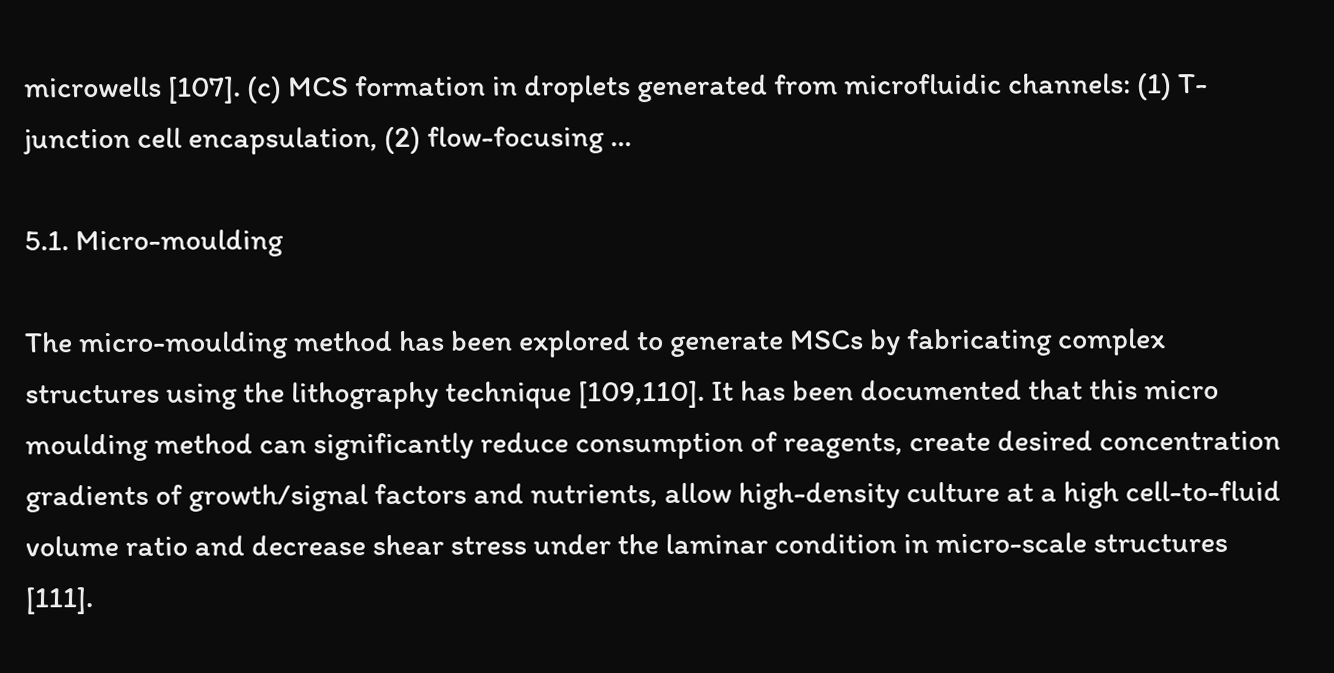microwells [107]. (c) MCS formation in droplets generated from microfluidic channels: (1) T-junction cell encapsulation, (2) flow-focusing ...

5.1. Micro-moulding

The micro-moulding method has been explored to generate MSCs by fabricating complex structures using the lithography technique [109,110]. It has been documented that this micro moulding method can significantly reduce consumption of reagents, create desired concentration gradients of growth/signal factors and nutrients, allow high-density culture at a high cell-to-fluid volume ratio and decrease shear stress under the laminar condition in micro-scale structures [111].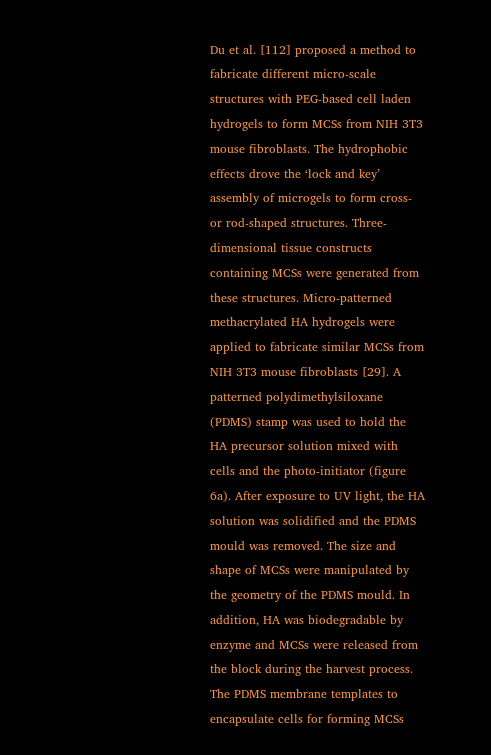Du et al. [112] proposed a method to fabricate different micro-scale structures with PEG-based cell laden hydrogels to form MCSs from NIH 3T3 mouse fibroblasts. The hydrophobic effects drove the ‘lock and key’ assembly of microgels to form cross- or rod-shaped structures. Three-dimensional tissue constructs containing MCSs were generated from these structures. Micro-patterned methacrylated HA hydrogels were applied to fabricate similar MCSs from NIH 3T3 mouse fibroblasts [29]. A patterned polydimethylsiloxane (PDMS) stamp was used to hold the HA precursor solution mixed with cells and the photo-initiator (figure 6a). After exposure to UV light, the HA solution was solidified and the PDMS mould was removed. The size and shape of MCSs were manipulated by the geometry of the PDMS mould. In addition, HA was biodegradable by enzyme and MCSs were released from the block during the harvest process. The PDMS membrane templates to encapsulate cells for forming MCSs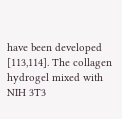have been developed [113,114]. The collagen hydrogel mixed with NIH 3T3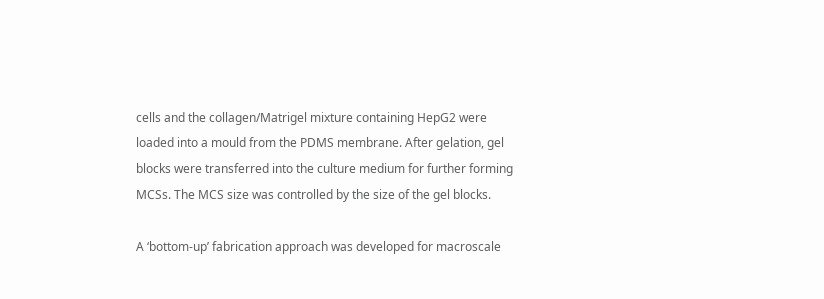cells and the collagen/Matrigel mixture containing HepG2 were loaded into a mould from the PDMS membrane. After gelation, gel blocks were transferred into the culture medium for further forming MCSs. The MCS size was controlled by the size of the gel blocks.

A ‘bottom-up’ fabrication approach was developed for macroscale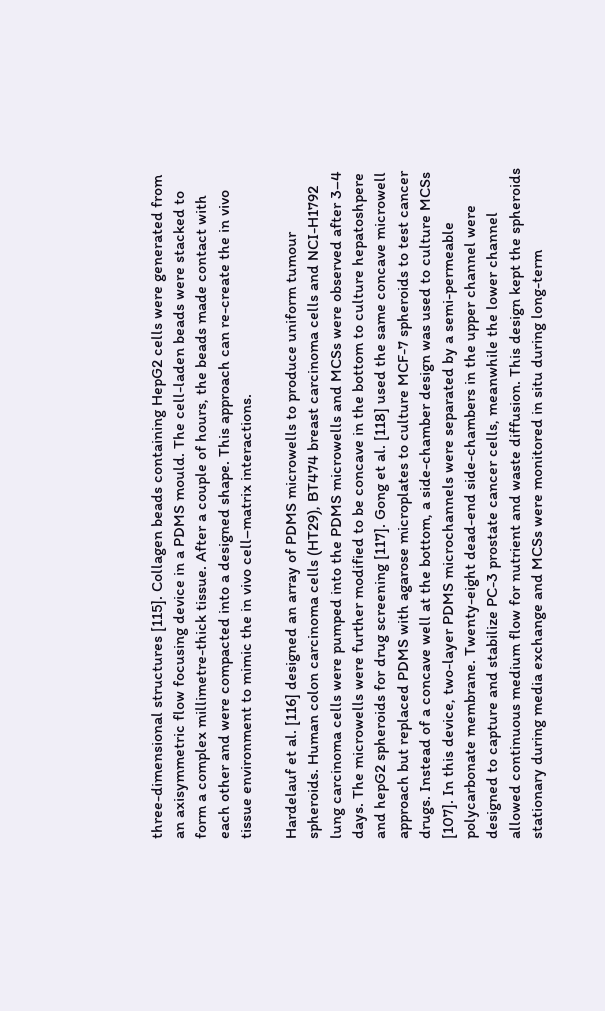three-dimensional structures [115]. Collagen beads containing HepG2 cells were generated from an axisymmetric flow focusing device in a PDMS mould. The cell-laden beads were stacked to form a complex millimetre-thick tissue. After a couple of hours, the beads made contact with each other and were compacted into a designed shape. This approach can re-create the in vivo tissue environment to mimic the in vivo cell–matrix interactions.

Hardelauf et al. [116] designed an array of PDMS microwells to produce uniform tumour spheroids. Human colon carcinoma cells (HT29), BT474 breast carcinoma cells and NCI-H1792 lung carcinoma cells were pumped into the PDMS microwells and MCSs were observed after 3–4 days. The microwells were further modified to be concave in the bottom to culture hepatoshpere and hepG2 spheroids for drug screening [117]. Gong et al. [118] used the same concave microwell approach but replaced PDMS with agarose microplates to culture MCF-7 spheroids to test cancer drugs. Instead of a concave well at the bottom, a side-chamber design was used to culture MCSs [107]. In this device, two-layer PDMS microchannels were separated by a semi-permeable polycarbonate membrane. Twenty-eight dead-end side-chambers in the upper channel were designed to capture and stabilize PC-3 prostate cancer cells, meanwhile the lower channel allowed continuous medium flow for nutrient and waste diffusion. This design kept the spheroids stationary during media exchange and MCSs were monitored in situ during long-term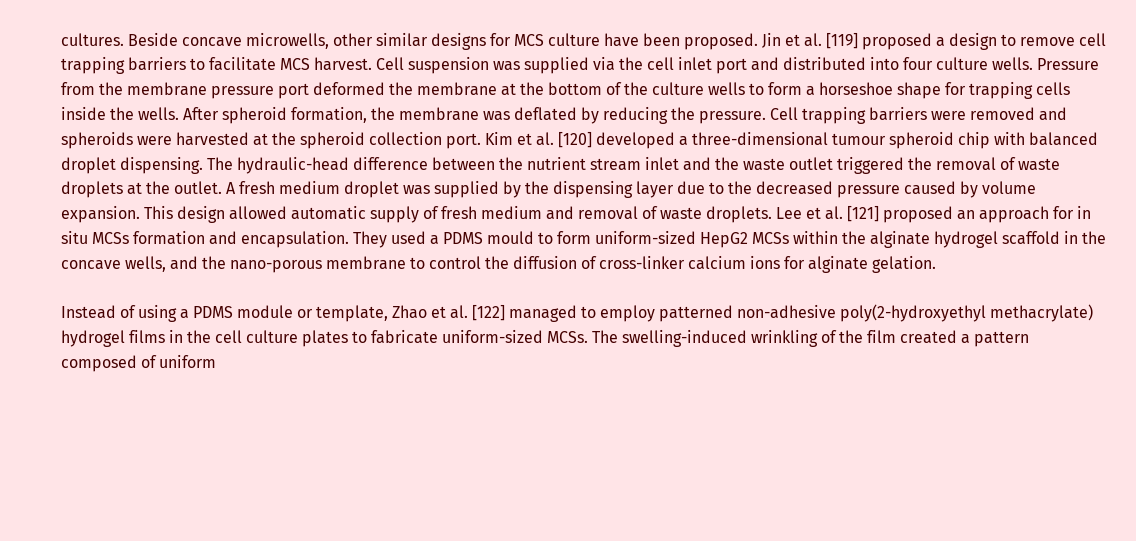cultures. Beside concave microwells, other similar designs for MCS culture have been proposed. Jin et al. [119] proposed a design to remove cell trapping barriers to facilitate MCS harvest. Cell suspension was supplied via the cell inlet port and distributed into four culture wells. Pressure from the membrane pressure port deformed the membrane at the bottom of the culture wells to form a horseshoe shape for trapping cells inside the wells. After spheroid formation, the membrane was deflated by reducing the pressure. Cell trapping barriers were removed and spheroids were harvested at the spheroid collection port. Kim et al. [120] developed a three-dimensional tumour spheroid chip with balanced droplet dispensing. The hydraulic-head difference between the nutrient stream inlet and the waste outlet triggered the removal of waste droplets at the outlet. A fresh medium droplet was supplied by the dispensing layer due to the decreased pressure caused by volume expansion. This design allowed automatic supply of fresh medium and removal of waste droplets. Lee et al. [121] proposed an approach for in situ MCSs formation and encapsulation. They used a PDMS mould to form uniform-sized HepG2 MCSs within the alginate hydrogel scaffold in the concave wells, and the nano-porous membrane to control the diffusion of cross-linker calcium ions for alginate gelation.

Instead of using a PDMS module or template, Zhao et al. [122] managed to employ patterned non-adhesive poly(2-hydroxyethyl methacrylate) hydrogel films in the cell culture plates to fabricate uniform-sized MCSs. The swelling-induced wrinkling of the film created a pattern composed of uniform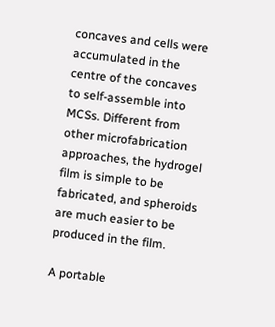concaves and cells were accumulated in the centre of the concaves to self-assemble into MCSs. Different from other microfabrication approaches, the hydrogel film is simple to be fabricated, and spheroids are much easier to be produced in the film.

A portable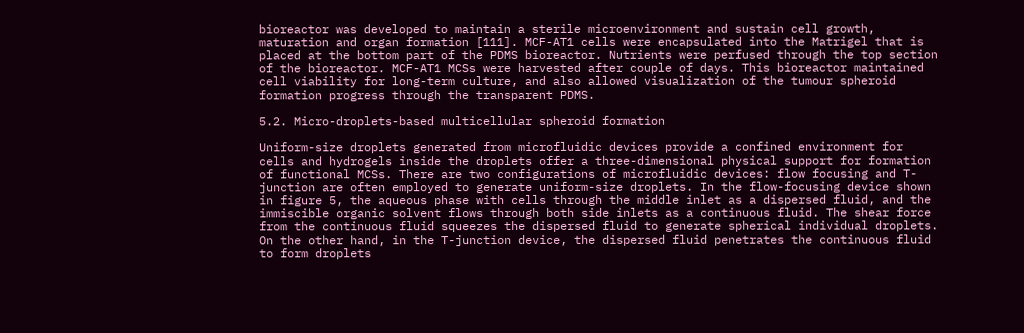bioreactor was developed to maintain a sterile microenvironment and sustain cell growth, maturation and organ formation [111]. MCF-AT1 cells were encapsulated into the Matrigel that is placed at the bottom part of the PDMS bioreactor. Nutrients were perfused through the top section of the bioreactor. MCF-AT1 MCSs were harvested after couple of days. This bioreactor maintained cell viability for long-term culture, and also allowed visualization of the tumour spheroid formation progress through the transparent PDMS.

5.2. Micro-droplets-based multicellular spheroid formation

Uniform-size droplets generated from microfluidic devices provide a confined environment for cells and hydrogels inside the droplets offer a three-dimensional physical support for formation of functional MCSs. There are two configurations of microfluidic devices: flow focusing and T-junction are often employed to generate uniform-size droplets. In the flow-focusing device shown in figure 5, the aqueous phase with cells through the middle inlet as a dispersed fluid, and the immiscible organic solvent flows through both side inlets as a continuous fluid. The shear force from the continuous fluid squeezes the dispersed fluid to generate spherical individual droplets. On the other hand, in the T-junction device, the dispersed fluid penetrates the continuous fluid to form droplets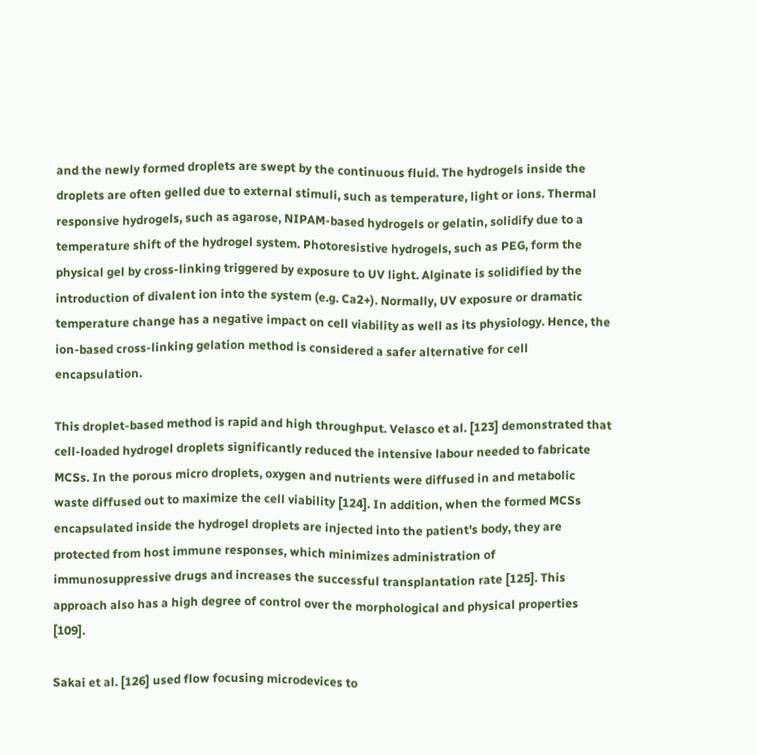and the newly formed droplets are swept by the continuous fluid. The hydrogels inside the droplets are often gelled due to external stimuli, such as temperature, light or ions. Thermal responsive hydrogels, such as agarose, NIPAM-based hydrogels or gelatin, solidify due to a temperature shift of the hydrogel system. Photoresistive hydrogels, such as PEG, form the physical gel by cross-linking triggered by exposure to UV light. Alginate is solidified by the introduction of divalent ion into the system (e.g. Ca2+). Normally, UV exposure or dramatic temperature change has a negative impact on cell viability as well as its physiology. Hence, the ion-based cross-linking gelation method is considered a safer alternative for cell encapsulation.

This droplet-based method is rapid and high throughput. Velasco et al. [123] demonstrated that cell-loaded hydrogel droplets significantly reduced the intensive labour needed to fabricate MCSs. In the porous micro droplets, oxygen and nutrients were diffused in and metabolic waste diffused out to maximize the cell viability [124]. In addition, when the formed MCSs encapsulated inside the hydrogel droplets are injected into the patient's body, they are protected from host immune responses, which minimizes administration of immunosuppressive drugs and increases the successful transplantation rate [125]. This approach also has a high degree of control over the morphological and physical properties [109].

Sakai et al. [126] used flow focusing microdevices to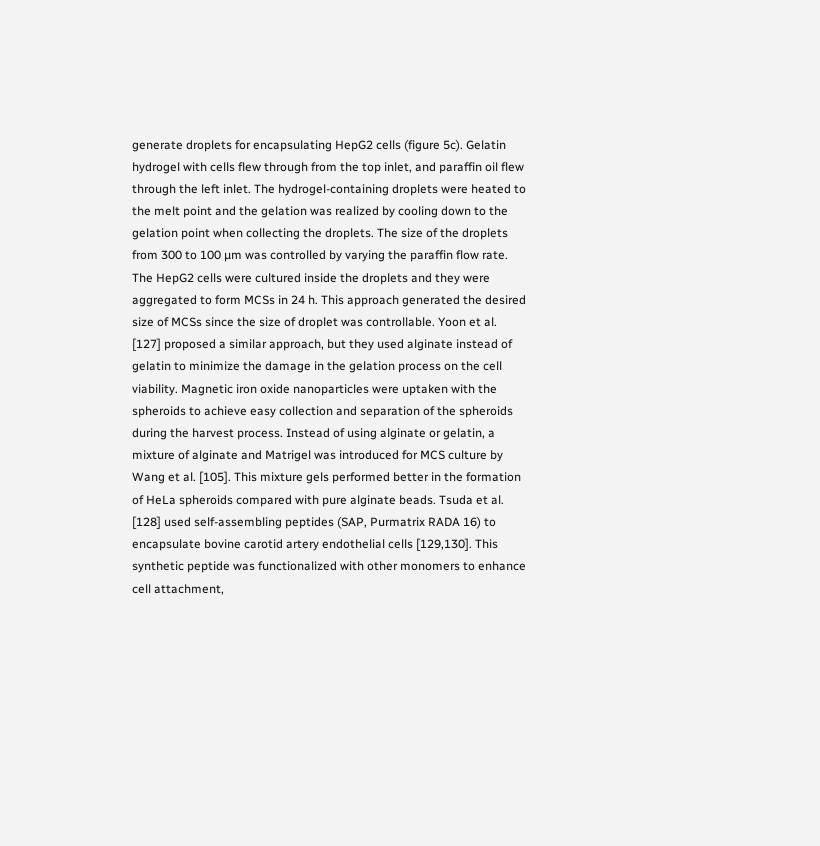generate droplets for encapsulating HepG2 cells (figure 5c). Gelatin hydrogel with cells flew through from the top inlet, and paraffin oil flew through the left inlet. The hydrogel-containing droplets were heated to the melt point and the gelation was realized by cooling down to the gelation point when collecting the droplets. The size of the droplets from 300 to 100 µm was controlled by varying the paraffin flow rate. The HepG2 cells were cultured inside the droplets and they were aggregated to form MCSs in 24 h. This approach generated the desired size of MCSs since the size of droplet was controllable. Yoon et al. [127] proposed a similar approach, but they used alginate instead of gelatin to minimize the damage in the gelation process on the cell viability. Magnetic iron oxide nanoparticles were uptaken with the spheroids to achieve easy collection and separation of the spheroids during the harvest process. Instead of using alginate or gelatin, a mixture of alginate and Matrigel was introduced for MCS culture by Wang et al. [105]. This mixture gels performed better in the formation of HeLa spheroids compared with pure alginate beads. Tsuda et al. [128] used self-assembling peptides (SAP, Purmatrix RADA 16) to encapsulate bovine carotid artery endothelial cells [129,130]. This synthetic peptide was functionalized with other monomers to enhance cell attachment,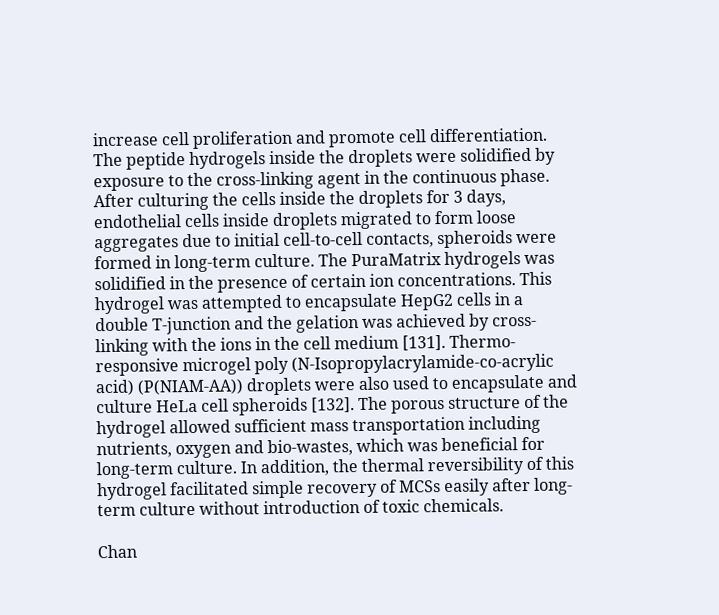increase cell proliferation and promote cell differentiation. The peptide hydrogels inside the droplets were solidified by exposure to the cross-linking agent in the continuous phase. After culturing the cells inside the droplets for 3 days, endothelial cells inside droplets migrated to form loose aggregates due to initial cell-to-cell contacts, spheroids were formed in long-term culture. The PuraMatrix hydrogels was solidified in the presence of certain ion concentrations. This hydrogel was attempted to encapsulate HepG2 cells in a double T-junction and the gelation was achieved by cross-linking with the ions in the cell medium [131]. Thermo-responsive microgel poly (N-Isopropylacrylamide-co-acrylic acid) (P(NIAM-AA)) droplets were also used to encapsulate and culture HeLa cell spheroids [132]. The porous structure of the hydrogel allowed sufficient mass transportation including nutrients, oxygen and bio-wastes, which was beneficial for long-term culture. In addition, the thermal reversibility of this hydrogel facilitated simple recovery of MCSs easily after long-term culture without introduction of toxic chemicals.

Chan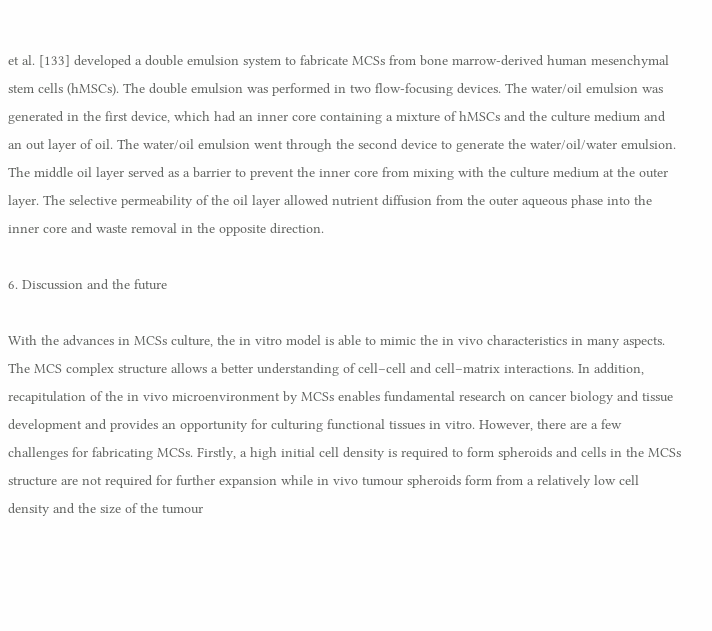et al. [133] developed a double emulsion system to fabricate MCSs from bone marrow-derived human mesenchymal stem cells (hMSCs). The double emulsion was performed in two flow-focusing devices. The water/oil emulsion was generated in the first device, which had an inner core containing a mixture of hMSCs and the culture medium and an out layer of oil. The water/oil emulsion went through the second device to generate the water/oil/water emulsion. The middle oil layer served as a barrier to prevent the inner core from mixing with the culture medium at the outer layer. The selective permeability of the oil layer allowed nutrient diffusion from the outer aqueous phase into the inner core and waste removal in the opposite direction.

6. Discussion and the future

With the advances in MCSs culture, the in vitro model is able to mimic the in vivo characteristics in many aspects. The MCS complex structure allows a better understanding of cell–cell and cell–matrix interactions. In addition, recapitulation of the in vivo microenvironment by MCSs enables fundamental research on cancer biology and tissue development and provides an opportunity for culturing functional tissues in vitro. However, there are a few challenges for fabricating MCSs. Firstly, a high initial cell density is required to form spheroids and cells in the MCSs structure are not required for further expansion while in vivo tumour spheroids form from a relatively low cell density and the size of the tumour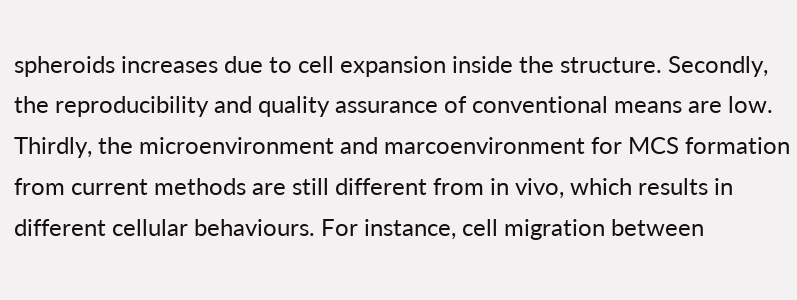spheroids increases due to cell expansion inside the structure. Secondly, the reproducibility and quality assurance of conventional means are low. Thirdly, the microenvironment and marcoenvironment for MCS formation from current methods are still different from in vivo, which results in different cellular behaviours. For instance, cell migration between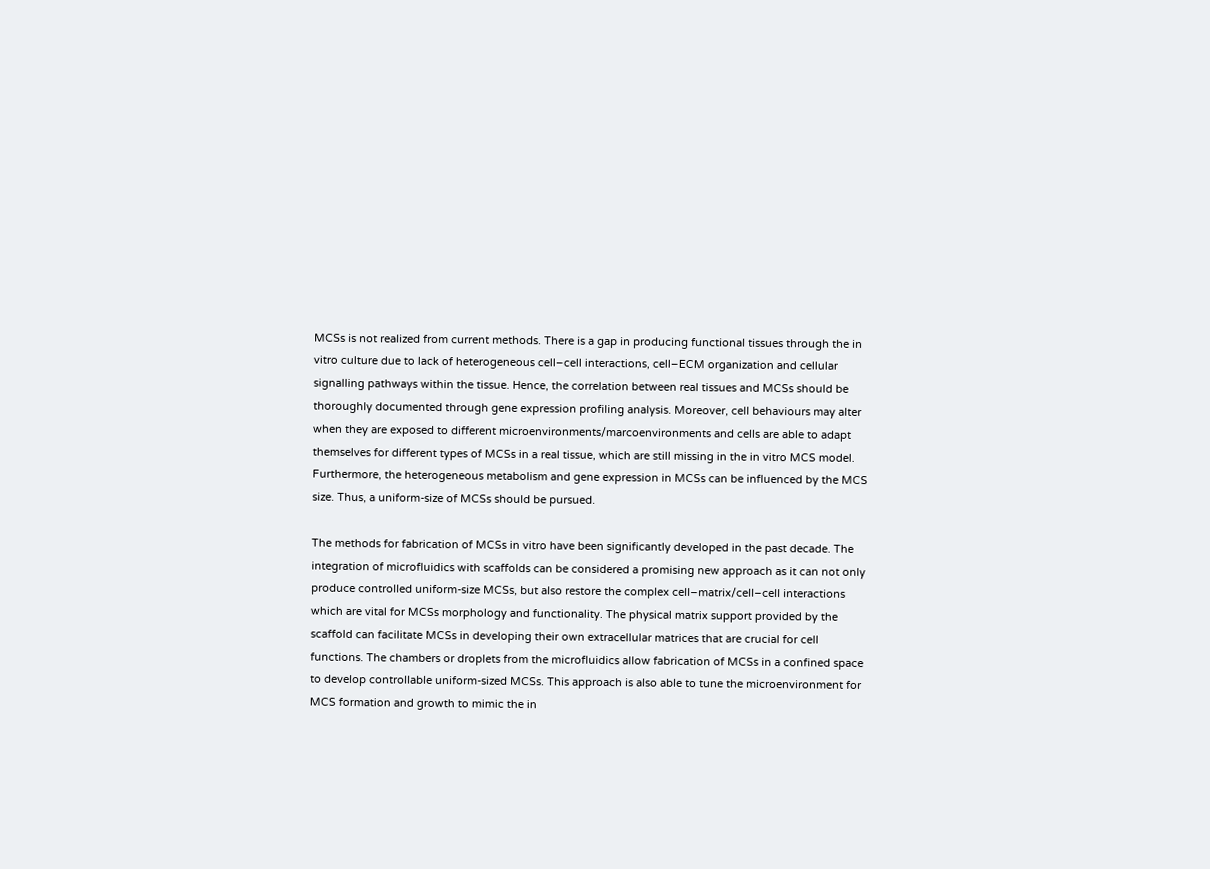MCSs is not realized from current methods. There is a gap in producing functional tissues through the in vitro culture due to lack of heterogeneous cell–cell interactions, cell–ECM organization and cellular signalling pathways within the tissue. Hence, the correlation between real tissues and MCSs should be thoroughly documented through gene expression profiling analysis. Moreover, cell behaviours may alter when they are exposed to different microenvironments/marcoenvironments and cells are able to adapt themselves for different types of MCSs in a real tissue, which are still missing in the in vitro MCS model. Furthermore, the heterogeneous metabolism and gene expression in MCSs can be influenced by the MCS size. Thus, a uniform-size of MCSs should be pursued.

The methods for fabrication of MCSs in vitro have been significantly developed in the past decade. The integration of microfluidics with scaffolds can be considered a promising new approach as it can not only produce controlled uniform-size MCSs, but also restore the complex cell–matrix/cell–cell interactions which are vital for MCSs morphology and functionality. The physical matrix support provided by the scaffold can facilitate MCSs in developing their own extracellular matrices that are crucial for cell functions. The chambers or droplets from the microfluidics allow fabrication of MCSs in a confined space to develop controllable uniform-sized MCSs. This approach is also able to tune the microenvironment for MCS formation and growth to mimic the in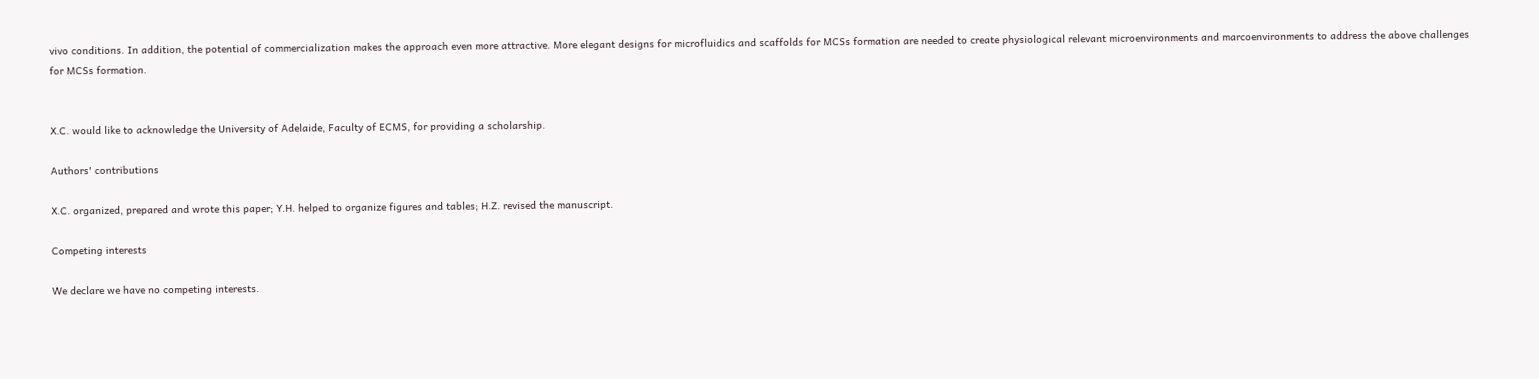vivo conditions. In addition, the potential of commercialization makes the approach even more attractive. More elegant designs for microfluidics and scaffolds for MCSs formation are needed to create physiological relevant microenvironments and marcoenvironments to address the above challenges for MCSs formation.


X.C. would like to acknowledge the University of Adelaide, Faculty of ECMS, for providing a scholarship.

Authors' contributions

X.C. organized, prepared and wrote this paper; Y.H. helped to organize figures and tables; H.Z. revised the manuscript.

Competing interests

We declare we have no competing interests.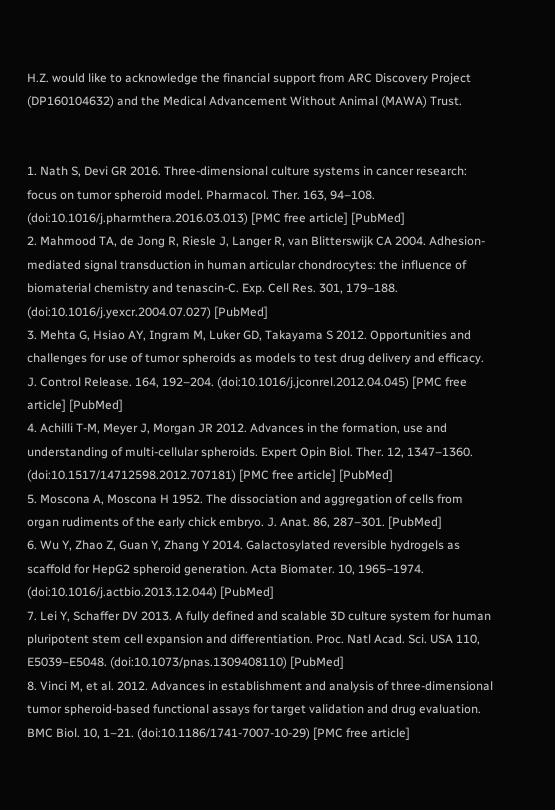H.Z. would like to acknowledge the financial support from ARC Discovery Project (DP160104632) and the Medical Advancement Without Animal (MAWA) Trust.


1. Nath S, Devi GR 2016. Three-dimensional culture systems in cancer research: focus on tumor spheroid model. Pharmacol. Ther. 163, 94–108. (doi:10.1016/j.pharmthera.2016.03.013) [PMC free article] [PubMed]
2. Mahmood TA, de Jong R, Riesle J, Langer R, van Blitterswijk CA 2004. Adhesion-mediated signal transduction in human articular chondrocytes: the influence of biomaterial chemistry and tenascin-C. Exp. Cell Res. 301, 179–188. (doi:10.1016/j.yexcr.2004.07.027) [PubMed]
3. Mehta G, Hsiao AY, Ingram M, Luker GD, Takayama S 2012. Opportunities and challenges for use of tumor spheroids as models to test drug delivery and efficacy. J. Control Release. 164, 192–204. (doi:10.1016/j.jconrel.2012.04.045) [PMC free article] [PubMed]
4. Achilli T-M, Meyer J, Morgan JR 2012. Advances in the formation, use and understanding of multi-cellular spheroids. Expert Opin Biol. Ther. 12, 1347–1360. (doi:10.1517/14712598.2012.707181) [PMC free article] [PubMed]
5. Moscona A, Moscona H 1952. The dissociation and aggregation of cells from organ rudiments of the early chick embryo. J. Anat. 86, 287–301. [PubMed]
6. Wu Y, Zhao Z, Guan Y, Zhang Y 2014. Galactosylated reversible hydrogels as scaffold for HepG2 spheroid generation. Acta Biomater. 10, 1965–1974. (doi:10.1016/j.actbio.2013.12.044) [PubMed]
7. Lei Y, Schaffer DV 2013. A fully defined and scalable 3D culture system for human pluripotent stem cell expansion and differentiation. Proc. Natl Acad. Sci. USA 110, E5039–E5048. (doi:10.1073/pnas.1309408110) [PubMed]
8. Vinci M, et al. 2012. Advances in establishment and analysis of three-dimensional tumor spheroid-based functional assays for target validation and drug evaluation. BMC Biol. 10, 1–21. (doi:10.1186/1741-7007-10-29) [PMC free article]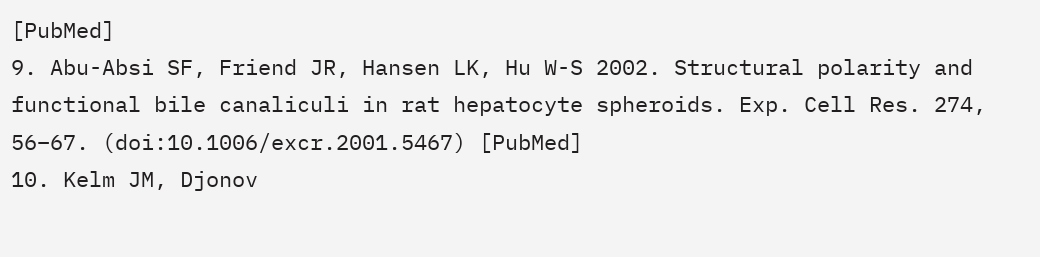[PubMed]
9. Abu-Absi SF, Friend JR, Hansen LK, Hu W-S 2002. Structural polarity and functional bile canaliculi in rat hepatocyte spheroids. Exp. Cell Res. 274, 56–67. (doi:10.1006/excr.2001.5467) [PubMed]
10. Kelm JM, Djonov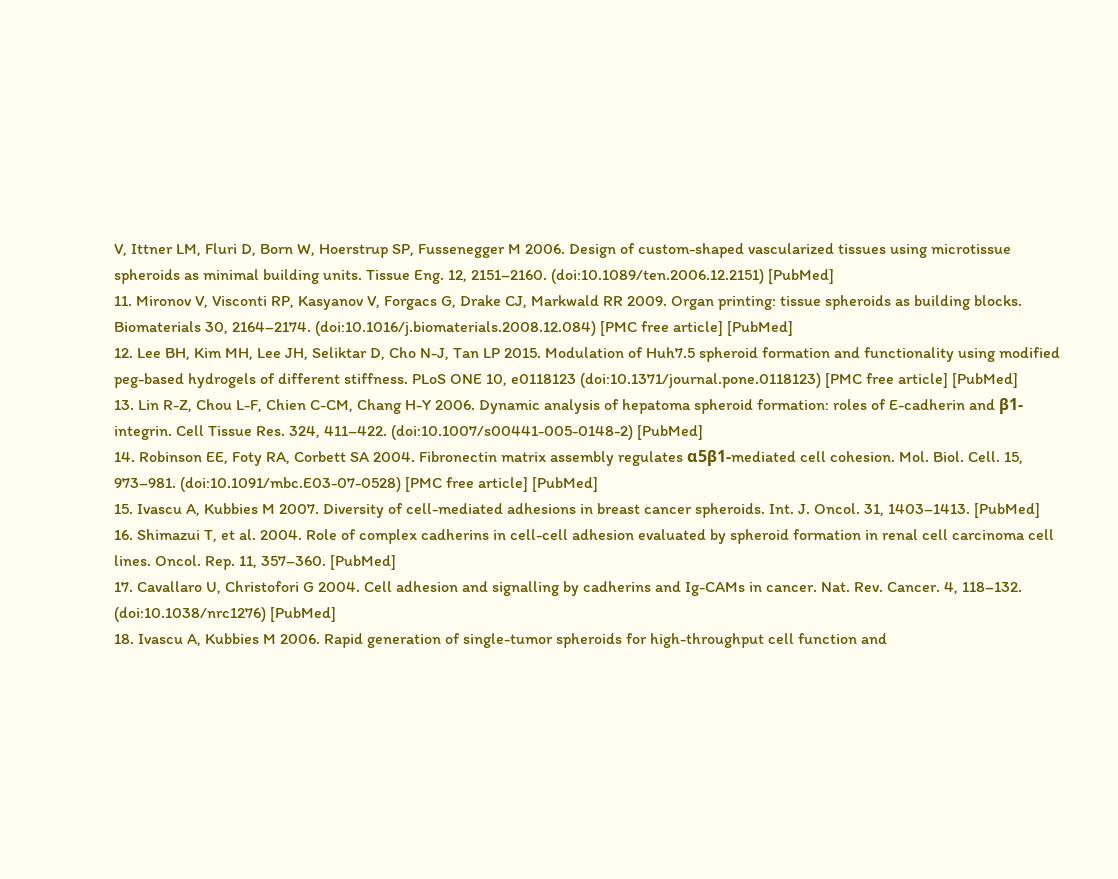V, Ittner LM, Fluri D, Born W, Hoerstrup SP, Fussenegger M 2006. Design of custom-shaped vascularized tissues using microtissue spheroids as minimal building units. Tissue Eng. 12, 2151–2160. (doi:10.1089/ten.2006.12.2151) [PubMed]
11. Mironov V, Visconti RP, Kasyanov V, Forgacs G, Drake CJ, Markwald RR 2009. Organ printing: tissue spheroids as building blocks. Biomaterials 30, 2164–2174. (doi:10.1016/j.biomaterials.2008.12.084) [PMC free article] [PubMed]
12. Lee BH, Kim MH, Lee JH, Seliktar D, Cho N-J, Tan LP 2015. Modulation of Huh7.5 spheroid formation and functionality using modified peg-based hydrogels of different stiffness. PLoS ONE 10, e0118123 (doi:10.1371/journal.pone.0118123) [PMC free article] [PubMed]
13. Lin R-Z, Chou L-F, Chien C-CM, Chang H-Y 2006. Dynamic analysis of hepatoma spheroid formation: roles of E-cadherin and β1-integrin. Cell Tissue Res. 324, 411–422. (doi:10.1007/s00441-005-0148-2) [PubMed]
14. Robinson EE, Foty RA, Corbett SA 2004. Fibronectin matrix assembly regulates α5β1-mediated cell cohesion. Mol. Biol. Cell. 15, 973–981. (doi:10.1091/mbc.E03-07-0528) [PMC free article] [PubMed]
15. Ivascu A, Kubbies M 2007. Diversity of cell-mediated adhesions in breast cancer spheroids. Int. J. Oncol. 31, 1403–1413. [PubMed]
16. Shimazui T, et al. 2004. Role of complex cadherins in cell-cell adhesion evaluated by spheroid formation in renal cell carcinoma cell lines. Oncol. Rep. 11, 357–360. [PubMed]
17. Cavallaro U, Christofori G 2004. Cell adhesion and signalling by cadherins and Ig-CAMs in cancer. Nat. Rev. Cancer. 4, 118–132. (doi:10.1038/nrc1276) [PubMed]
18. Ivascu A, Kubbies M 2006. Rapid generation of single-tumor spheroids for high-throughput cell function and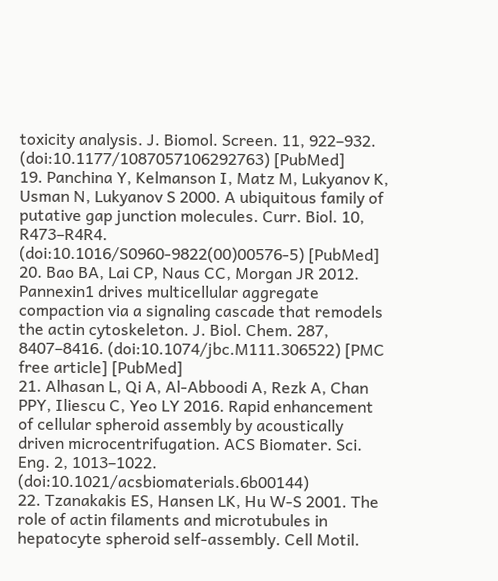toxicity analysis. J. Biomol. Screen. 11, 922–932. (doi:10.1177/1087057106292763) [PubMed]
19. Panchina Y, Kelmanson I, Matz M, Lukyanov K, Usman N, Lukyanov S 2000. A ubiquitous family of putative gap junction molecules. Curr. Biol. 10, R473–R4R4. (doi:10.1016/S0960-9822(00)00576-5) [PubMed]
20. Bao BA, Lai CP, Naus CC, Morgan JR 2012. Pannexin1 drives multicellular aggregate compaction via a signaling cascade that remodels the actin cytoskeleton. J. Biol. Chem. 287, 8407–8416. (doi:10.1074/jbc.M111.306522) [PMC free article] [PubMed]
21. Alhasan L, Qi A, Al-Abboodi A, Rezk A, Chan PPY, Iliescu C, Yeo LY 2016. Rapid enhancement of cellular spheroid assembly by acoustically driven microcentrifugation. ACS Biomater. Sci. Eng. 2, 1013–1022. (doi:10.1021/acsbiomaterials.6b00144)
22. Tzanakakis ES, Hansen LK, Hu W-S 2001. The role of actin filaments and microtubules in hepatocyte spheroid self-assembly. Cell Motil.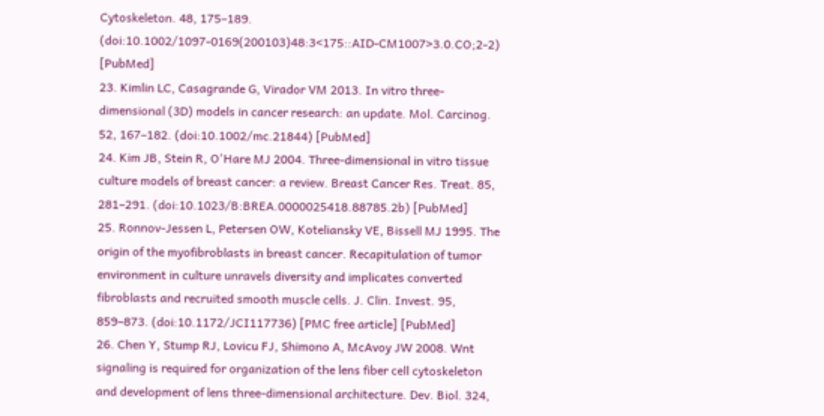Cytoskeleton. 48, 175–189. (doi:10.1002/1097-0169(200103)48:3<175::AID-CM1007>3.0.CO;2-2) [PubMed]
23. Kimlin LC, Casagrande G, Virador VM 2013. In vitro three-dimensional (3D) models in cancer research: an update. Mol. Carcinog. 52, 167–182. (doi:10.1002/mc.21844) [PubMed]
24. Kim JB, Stein R, O'Hare MJ 2004. Three-dimensional in vitro tissue culture models of breast cancer: a review. Breast Cancer Res. Treat. 85, 281–291. (doi:10.1023/B:BREA.0000025418.88785.2b) [PubMed]
25. Ronnov-Jessen L, Petersen OW, Koteliansky VE, Bissell MJ 1995. The origin of the myofibroblasts in breast cancer. Recapitulation of tumor environment in culture unravels diversity and implicates converted fibroblasts and recruited smooth muscle cells. J. Clin. Invest. 95, 859–873. (doi:10.1172/JCI117736) [PMC free article] [PubMed]
26. Chen Y, Stump RJ, Lovicu FJ, Shimono A, McAvoy JW 2008. Wnt signaling is required for organization of the lens fiber cell cytoskeleton and development of lens three-dimensional architecture. Dev. Biol. 324,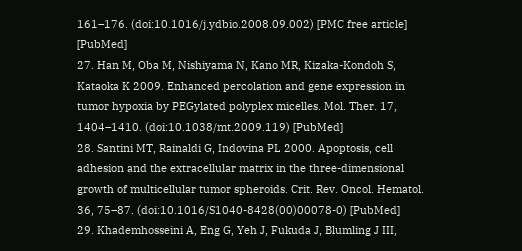161–176. (doi:10.1016/j.ydbio.2008.09.002) [PMC free article] [PubMed]
27. Han M, Oba M, Nishiyama N, Kano MR, Kizaka-Kondoh S, Kataoka K 2009. Enhanced percolation and gene expression in tumor hypoxia by PEGylated polyplex micelles. Mol. Ther. 17, 1404–1410. (doi:10.1038/mt.2009.119) [PubMed]
28. Santini MT, Rainaldi G, Indovina PL 2000. Apoptosis, cell adhesion and the extracellular matrix in the three-dimensional growth of multicellular tumor spheroids. Crit. Rev. Oncol. Hematol. 36, 75–87. (doi:10.1016/S1040-8428(00)00078-0) [PubMed]
29. Khademhosseini A, Eng G, Yeh J, Fukuda J, Blumling J III,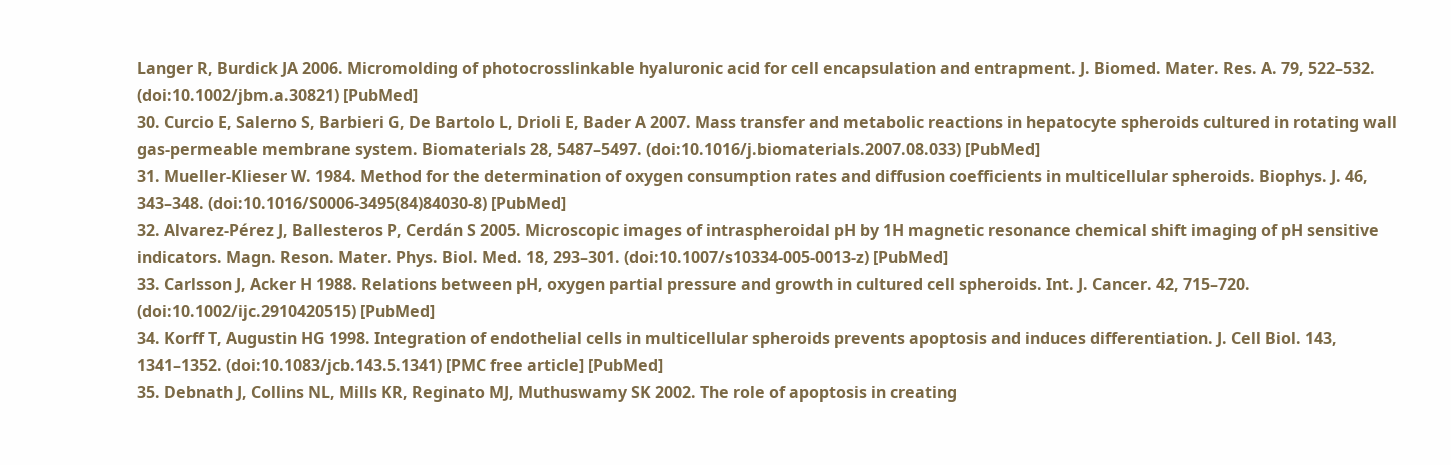Langer R, Burdick JA 2006. Micromolding of photocrosslinkable hyaluronic acid for cell encapsulation and entrapment. J. Biomed. Mater. Res. A. 79, 522–532. (doi:10.1002/jbm.a.30821) [PubMed]
30. Curcio E, Salerno S, Barbieri G, De Bartolo L, Drioli E, Bader A 2007. Mass transfer and metabolic reactions in hepatocyte spheroids cultured in rotating wall gas-permeable membrane system. Biomaterials 28, 5487–5497. (doi:10.1016/j.biomaterials.2007.08.033) [PubMed]
31. Mueller-Klieser W. 1984. Method for the determination of oxygen consumption rates and diffusion coefficients in multicellular spheroids. Biophys. J. 46, 343–348. (doi:10.1016/S0006-3495(84)84030-8) [PubMed]
32. Alvarez-Pérez J, Ballesteros P, Cerdán S 2005. Microscopic images of intraspheroidal pH by 1H magnetic resonance chemical shift imaging of pH sensitive indicators. Magn. Reson. Mater. Phys. Biol. Med. 18, 293–301. (doi:10.1007/s10334-005-0013-z) [PubMed]
33. Carlsson J, Acker H 1988. Relations between pH, oxygen partial pressure and growth in cultured cell spheroids. Int. J. Cancer. 42, 715–720. (doi:10.1002/ijc.2910420515) [PubMed]
34. Korff T, Augustin HG 1998. Integration of endothelial cells in multicellular spheroids prevents apoptosis and induces differentiation. J. Cell Biol. 143, 1341–1352. (doi:10.1083/jcb.143.5.1341) [PMC free article] [PubMed]
35. Debnath J, Collins NL, Mills KR, Reginato MJ, Muthuswamy SK 2002. The role of apoptosis in creating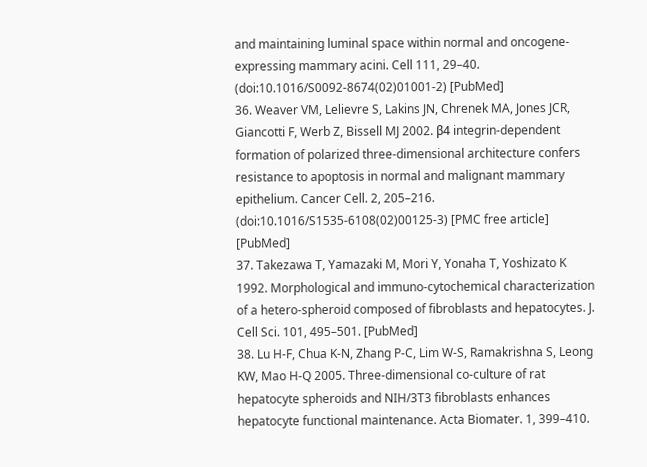and maintaining luminal space within normal and oncogene-expressing mammary acini. Cell 111, 29–40. (doi:10.1016/S0092-8674(02)01001-2) [PubMed]
36. Weaver VM, Lelievre S, Lakins JN, Chrenek MA, Jones JCR, Giancotti F, Werb Z, Bissell MJ 2002. β4 integrin-dependent formation of polarized three-dimensional architecture confers resistance to apoptosis in normal and malignant mammary epithelium. Cancer Cell. 2, 205–216. (doi:10.1016/S1535-6108(02)00125-3) [PMC free article] [PubMed]
37. Takezawa T, Yamazaki M, Mori Y, Yonaha T, Yoshizato K 1992. Morphological and immuno-cytochemical characterization of a hetero-spheroid composed of fibroblasts and hepatocytes. J. Cell Sci. 101, 495–501. [PubMed]
38. Lu H-F, Chua K-N, Zhang P-C, Lim W-S, Ramakrishna S, Leong KW, Mao H-Q 2005. Three-dimensional co-culture of rat hepatocyte spheroids and NIH/3T3 fibroblasts enhances hepatocyte functional maintenance. Acta Biomater. 1, 399–410.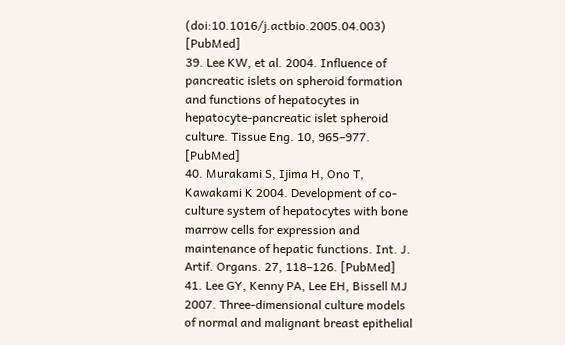(doi:10.1016/j.actbio.2005.04.003) [PubMed]
39. Lee KW, et al. 2004. Influence of pancreatic islets on spheroid formation and functions of hepatocytes in hepatocyte-pancreatic islet spheroid culture. Tissue Eng. 10, 965–977. [PubMed]
40. Murakami S, Ijima H, Ono T, Kawakami K 2004. Development of co-culture system of hepatocytes with bone marrow cells for expression and maintenance of hepatic functions. Int. J. Artif. Organs. 27, 118–126. [PubMed]
41. Lee GY, Kenny PA, Lee EH, Bissell MJ 2007. Three-dimensional culture models of normal and malignant breast epithelial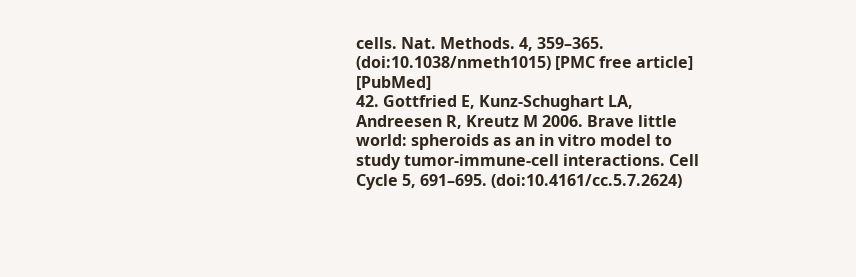cells. Nat. Methods. 4, 359–365. (doi:10.1038/nmeth1015) [PMC free article] [PubMed]
42. Gottfried E, Kunz-Schughart LA, Andreesen R, Kreutz M 2006. Brave little world: spheroids as an in vitro model to study tumor-immune-cell interactions. Cell Cycle 5, 691–695. (doi:10.4161/cc.5.7.2624)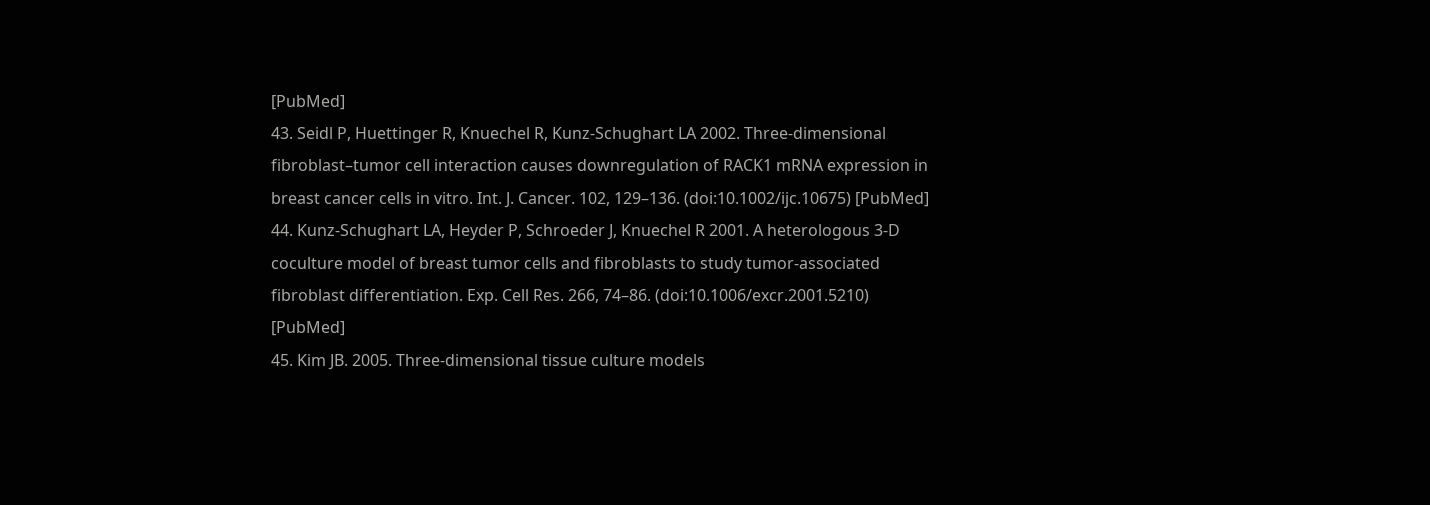[PubMed]
43. Seidl P, Huettinger R, Knuechel R, Kunz-Schughart LA 2002. Three-dimensional fibroblast–tumor cell interaction causes downregulation of RACK1 mRNA expression in breast cancer cells in vitro. Int. J. Cancer. 102, 129–136. (doi:10.1002/ijc.10675) [PubMed]
44. Kunz-Schughart LA, Heyder P, Schroeder J, Knuechel R 2001. A heterologous 3-D coculture model of breast tumor cells and fibroblasts to study tumor-associated fibroblast differentiation. Exp. Cell Res. 266, 74–86. (doi:10.1006/excr.2001.5210) [PubMed]
45. Kim JB. 2005. Three-dimensional tissue culture models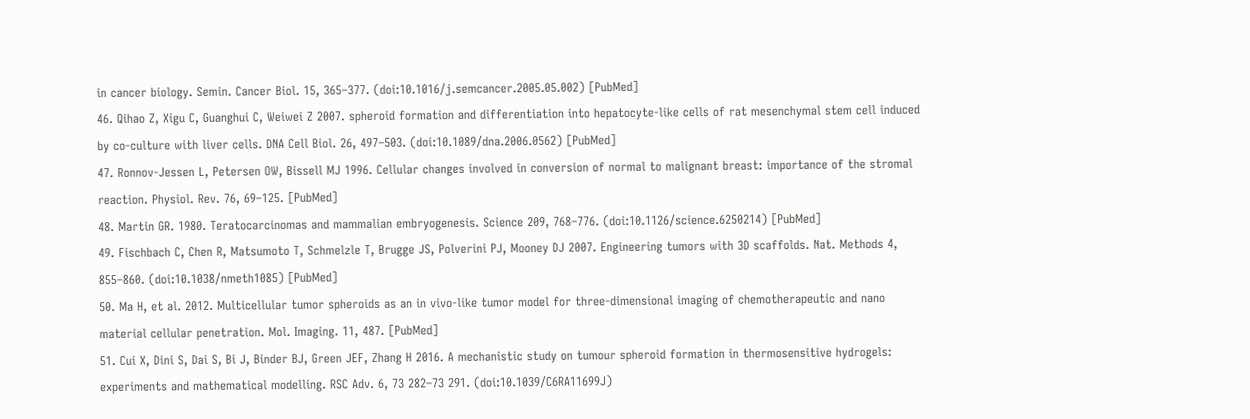in cancer biology. Semin. Cancer Biol. 15, 365–377. (doi:10.1016/j.semcancer.2005.05.002) [PubMed]
46. Qihao Z, Xigu C, Guanghui C, Weiwei Z 2007. spheroid formation and differentiation into hepatocyte-like cells of rat mesenchymal stem cell induced by co-culture with liver cells. DNA Cell Biol. 26, 497–503. (doi:10.1089/dna.2006.0562) [PubMed]
47. Ronnov-Jessen L, Petersen OW, Bissell MJ 1996. Cellular changes involved in conversion of normal to malignant breast: importance of the stromal reaction. Physiol. Rev. 76, 69–125. [PubMed]
48. Martin GR. 1980. Teratocarcinomas and mammalian embryogenesis. Science 209, 768–776. (doi:10.1126/science.6250214) [PubMed]
49. Fischbach C, Chen R, Matsumoto T, Schmelzle T, Brugge JS, Polverini PJ, Mooney DJ 2007. Engineering tumors with 3D scaffolds. Nat. Methods 4, 855–860. (doi:10.1038/nmeth1085) [PubMed]
50. Ma H, et al. 2012. Multicellular tumor spheroids as an in vivo-like tumor model for three-dimensional imaging of chemotherapeutic and nano material cellular penetration. Mol. Imaging. 11, 487. [PubMed]
51. Cui X, Dini S, Dai S, Bi J, Binder BJ, Green JEF, Zhang H 2016. A mechanistic study on tumour spheroid formation in thermosensitive hydrogels: experiments and mathematical modelling. RSC Adv. 6, 73 282–73 291. (doi:10.1039/C6RA11699J)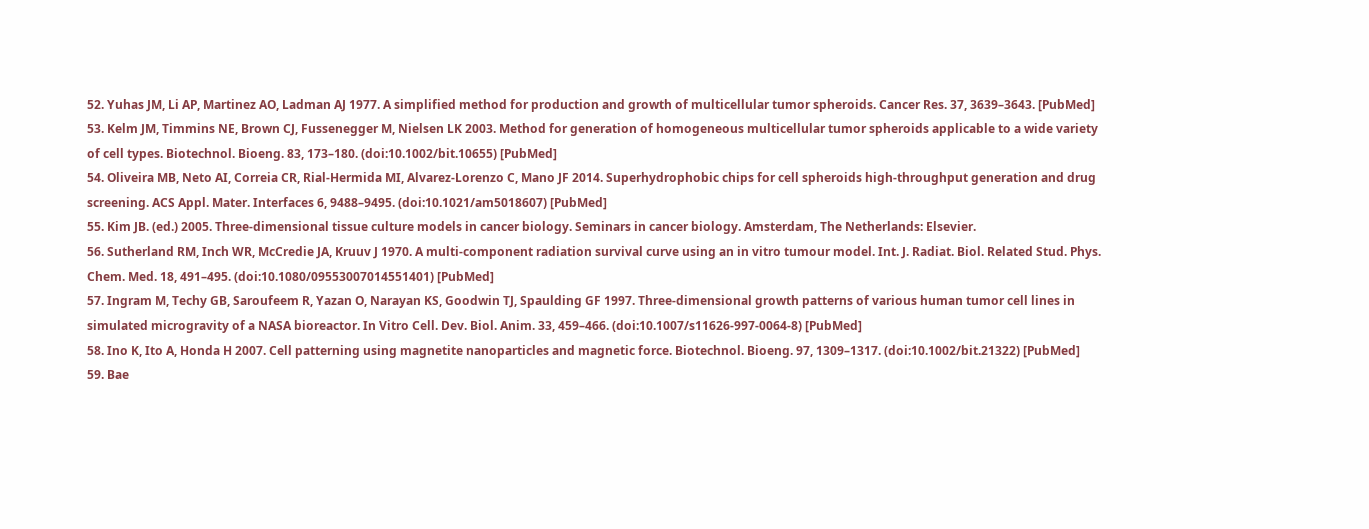52. Yuhas JM, Li AP, Martinez AO, Ladman AJ 1977. A simplified method for production and growth of multicellular tumor spheroids. Cancer Res. 37, 3639–3643. [PubMed]
53. Kelm JM, Timmins NE, Brown CJ, Fussenegger M, Nielsen LK 2003. Method for generation of homogeneous multicellular tumor spheroids applicable to a wide variety of cell types. Biotechnol. Bioeng. 83, 173–180. (doi:10.1002/bit.10655) [PubMed]
54. Oliveira MB, Neto AI, Correia CR, Rial-Hermida MI, Alvarez-Lorenzo C, Mano JF 2014. Superhydrophobic chips for cell spheroids high-throughput generation and drug screening. ACS Appl. Mater. Interfaces 6, 9488–9495. (doi:10.1021/am5018607) [PubMed]
55. Kim JB. (ed.) 2005. Three-dimensional tissue culture models in cancer biology. Seminars in cancer biology. Amsterdam, The Netherlands: Elsevier.
56. Sutherland RM, Inch WR, McCredie JA, Kruuv J 1970. A multi-component radiation survival curve using an in vitro tumour model. Int. J. Radiat. Biol. Related Stud. Phys. Chem. Med. 18, 491–495. (doi:10.1080/09553007014551401) [PubMed]
57. Ingram M, Techy GB, Saroufeem R, Yazan O, Narayan KS, Goodwin TJ, Spaulding GF 1997. Three-dimensional growth patterns of various human tumor cell lines in simulated microgravity of a NASA bioreactor. In Vitro Cell. Dev. Biol. Anim. 33, 459–466. (doi:10.1007/s11626-997-0064-8) [PubMed]
58. Ino K, Ito A, Honda H 2007. Cell patterning using magnetite nanoparticles and magnetic force. Biotechnol. Bioeng. 97, 1309–1317. (doi:10.1002/bit.21322) [PubMed]
59. Bae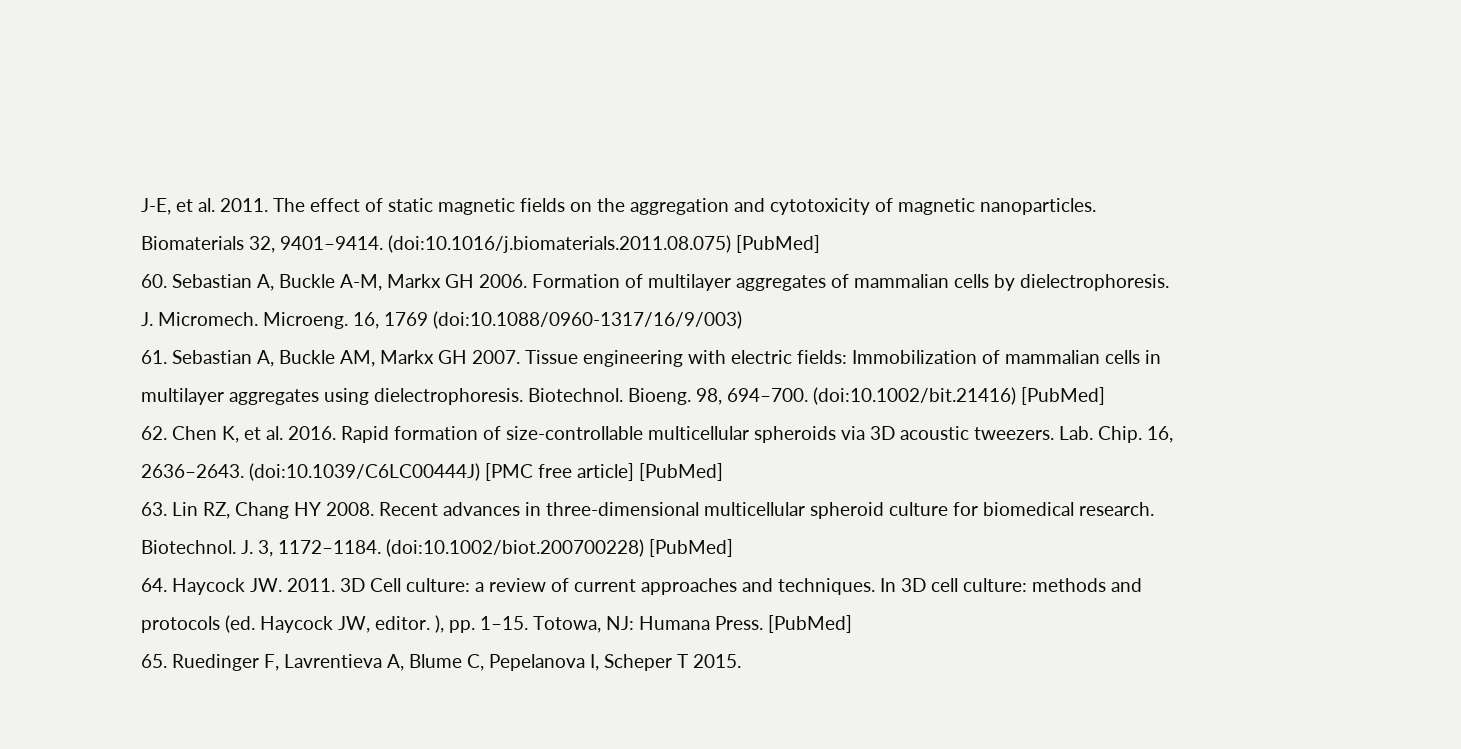J-E, et al. 2011. The effect of static magnetic fields on the aggregation and cytotoxicity of magnetic nanoparticles. Biomaterials 32, 9401–9414. (doi:10.1016/j.biomaterials.2011.08.075) [PubMed]
60. Sebastian A, Buckle A-M, Markx GH 2006. Formation of multilayer aggregates of mammalian cells by dielectrophoresis. J. Micromech. Microeng. 16, 1769 (doi:10.1088/0960-1317/16/9/003)
61. Sebastian A, Buckle AM, Markx GH 2007. Tissue engineering with electric fields: Immobilization of mammalian cells in multilayer aggregates using dielectrophoresis. Biotechnol. Bioeng. 98, 694–700. (doi:10.1002/bit.21416) [PubMed]
62. Chen K, et al. 2016. Rapid formation of size-controllable multicellular spheroids via 3D acoustic tweezers. Lab. Chip. 16, 2636–2643. (doi:10.1039/C6LC00444J) [PMC free article] [PubMed]
63. Lin RZ, Chang HY 2008. Recent advances in three-dimensional multicellular spheroid culture for biomedical research. Biotechnol. J. 3, 1172–1184. (doi:10.1002/biot.200700228) [PubMed]
64. Haycock JW. 2011. 3D Cell culture: a review of current approaches and techniques. In 3D cell culture: methods and protocols (ed. Haycock JW, editor. ), pp. 1–15. Totowa, NJ: Humana Press. [PubMed]
65. Ruedinger F, Lavrentieva A, Blume C, Pepelanova I, Scheper T 2015.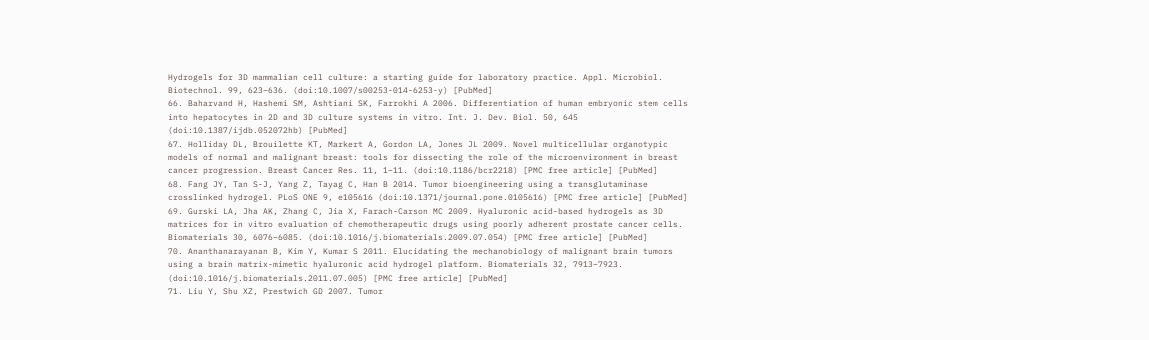Hydrogels for 3D mammalian cell culture: a starting guide for laboratory practice. Appl. Microbiol. Biotechnol. 99, 623–636. (doi:10.1007/s00253-014-6253-y) [PubMed]
66. Baharvand H, Hashemi SM, Ashtiani SK, Farrokhi A 2006. Differentiation of human embryonic stem cells into hepatocytes in 2D and 3D culture systems in vitro. Int. J. Dev. Biol. 50, 645 (doi:10.1387/ijdb.052072hb) [PubMed]
67. Holliday DL, Brouilette KT, Markert A, Gordon LA, Jones JL 2009. Novel multicellular organotypic models of normal and malignant breast: tools for dissecting the role of the microenvironment in breast cancer progression. Breast Cancer Res. 11, 1–11. (doi:10.1186/bcr2218) [PMC free article] [PubMed]
68. Fang JY, Tan S-J, Yang Z, Tayag C, Han B 2014. Tumor bioengineering using a transglutaminase crosslinked hydrogel. PLoS ONE 9, e105616 (doi:10.1371/journal.pone.0105616) [PMC free article] [PubMed]
69. Gurski LA, Jha AK, Zhang C, Jia X, Farach-Carson MC 2009. Hyaluronic acid-based hydrogels as 3D matrices for in vitro evaluation of chemotherapeutic drugs using poorly adherent prostate cancer cells. Biomaterials 30, 6076–6085. (doi:10.1016/j.biomaterials.2009.07.054) [PMC free article] [PubMed]
70. Ananthanarayanan B, Kim Y, Kumar S 2011. Elucidating the mechanobiology of malignant brain tumors using a brain matrix-mimetic hyaluronic acid hydrogel platform. Biomaterials 32, 7913–7923. (doi:10.1016/j.biomaterials.2011.07.005) [PMC free article] [PubMed]
71. Liu Y, Shu XZ, Prestwich GD 2007. Tumor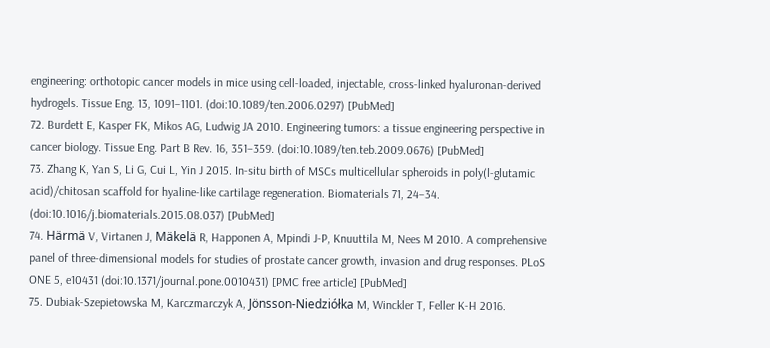engineering: orthotopic cancer models in mice using cell-loaded, injectable, cross-linked hyaluronan-derived hydrogels. Tissue Eng. 13, 1091–1101. (doi:10.1089/ten.2006.0297) [PubMed]
72. Burdett E, Kasper FK, Mikos AG, Ludwig JA 2010. Engineering tumors: a tissue engineering perspective in cancer biology. Tissue Eng. Part B Rev. 16, 351–359. (doi:10.1089/ten.teb.2009.0676) [PubMed]
73. Zhang K, Yan S, Li G, Cui L, Yin J 2015. In-situ birth of MSCs multicellular spheroids in poly(l-glutamic acid)/chitosan scaffold for hyaline-like cartilage regeneration. Biomaterials 71, 24–34. (doi:10.1016/j.biomaterials.2015.08.037) [PubMed]
74. Härmä V, Virtanen J, Mäkelä R, Happonen A, Mpindi J-P, Knuuttila M, Nees M 2010. A comprehensive panel of three-dimensional models for studies of prostate cancer growth, invasion and drug responses. PLoS ONE 5, e10431 (doi:10.1371/journal.pone.0010431) [PMC free article] [PubMed]
75. Dubiak-Szepietowska M, Karczmarczyk A, Jönsson-Niedziółka M, Winckler T, Feller K-H 2016.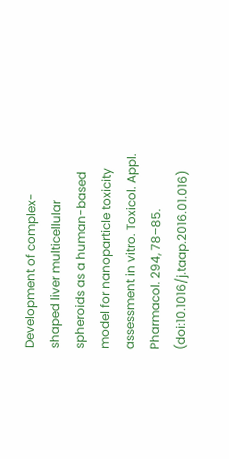Development of complex-shaped liver multicellular spheroids as a human-based model for nanoparticle toxicity assessment in vitro. Toxicol. Appl. Pharmacol. 294, 78–85. (doi:10.1016/j.taap.2016.01.016)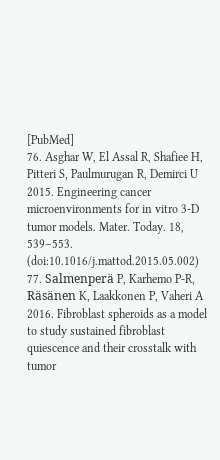[PubMed]
76. Asghar W, El Assal R, Shafiee H, Pitteri S, Paulmurugan R, Demirci U 2015. Engineering cancer microenvironments for in vitro 3-D tumor models. Mater. Today. 18, 539–553. (doi:10.1016/j.mattod.2015.05.002)
77. Salmenperä P, Karhemo P-R, Räsänen K, Laakkonen P, Vaheri A 2016. Fibroblast spheroids as a model to study sustained fibroblast quiescence and their crosstalk with tumor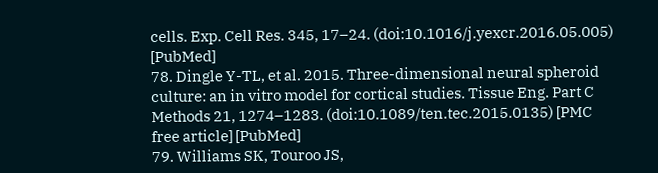cells. Exp. Cell Res. 345, 17–24. (doi:10.1016/j.yexcr.2016.05.005) [PubMed]
78. Dingle Y-TL, et al. 2015. Three-dimensional neural spheroid culture: an in vitro model for cortical studies. Tissue Eng. Part C Methods 21, 1274–1283. (doi:10.1089/ten.tec.2015.0135) [PMC free article] [PubMed]
79. Williams SK, Touroo JS,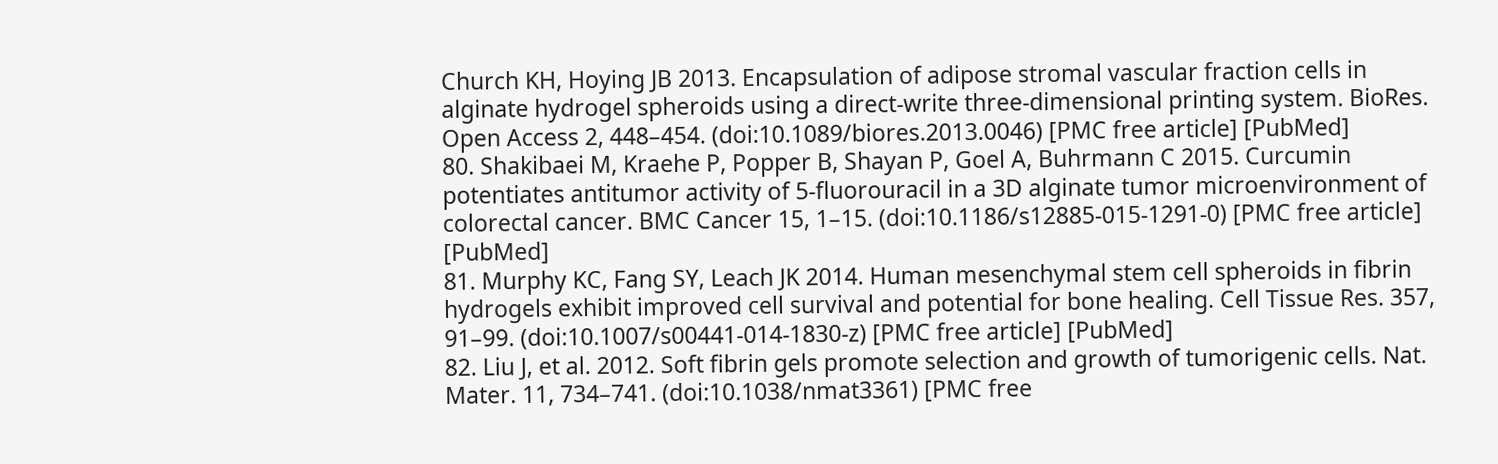Church KH, Hoying JB 2013. Encapsulation of adipose stromal vascular fraction cells in alginate hydrogel spheroids using a direct-write three-dimensional printing system. BioRes. Open Access 2, 448–454. (doi:10.1089/biores.2013.0046) [PMC free article] [PubMed]
80. Shakibaei M, Kraehe P, Popper B, Shayan P, Goel A, Buhrmann C 2015. Curcumin potentiates antitumor activity of 5-fluorouracil in a 3D alginate tumor microenvironment of colorectal cancer. BMC Cancer 15, 1–15. (doi:10.1186/s12885-015-1291-0) [PMC free article] [PubMed]
81. Murphy KC, Fang SY, Leach JK 2014. Human mesenchymal stem cell spheroids in fibrin hydrogels exhibit improved cell survival and potential for bone healing. Cell Tissue Res. 357, 91–99. (doi:10.1007/s00441-014-1830-z) [PMC free article] [PubMed]
82. Liu J, et al. 2012. Soft fibrin gels promote selection and growth of tumorigenic cells. Nat. Mater. 11, 734–741. (doi:10.1038/nmat3361) [PMC free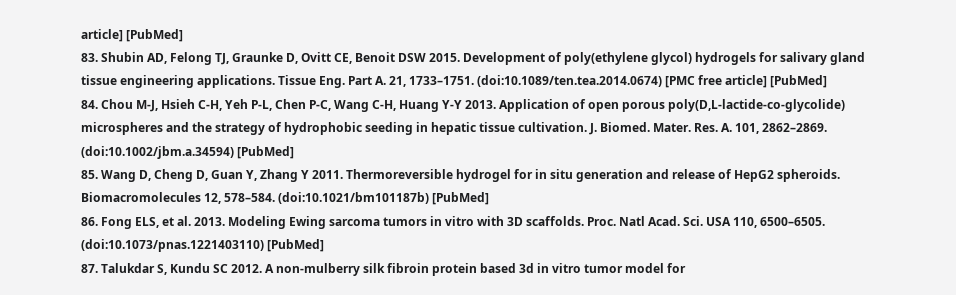article] [PubMed]
83. Shubin AD, Felong TJ, Graunke D, Ovitt CE, Benoit DSW 2015. Development of poly(ethylene glycol) hydrogels for salivary gland tissue engineering applications. Tissue Eng. Part A. 21, 1733–1751. (doi:10.1089/ten.tea.2014.0674) [PMC free article] [PubMed]
84. Chou M-J, Hsieh C-H, Yeh P-L, Chen P-C, Wang C-H, Huang Y-Y 2013. Application of open porous poly(D,L-lactide-co-glycolide) microspheres and the strategy of hydrophobic seeding in hepatic tissue cultivation. J. Biomed. Mater. Res. A. 101, 2862–2869. (doi:10.1002/jbm.a.34594) [PubMed]
85. Wang D, Cheng D, Guan Y, Zhang Y 2011. Thermoreversible hydrogel for in situ generation and release of HepG2 spheroids. Biomacromolecules 12, 578–584. (doi:10.1021/bm101187b) [PubMed]
86. Fong ELS, et al. 2013. Modeling Ewing sarcoma tumors in vitro with 3D scaffolds. Proc. Natl Acad. Sci. USA 110, 6500–6505. (doi:10.1073/pnas.1221403110) [PubMed]
87. Talukdar S, Kundu SC 2012. A non-mulberry silk fibroin protein based 3d in vitro tumor model for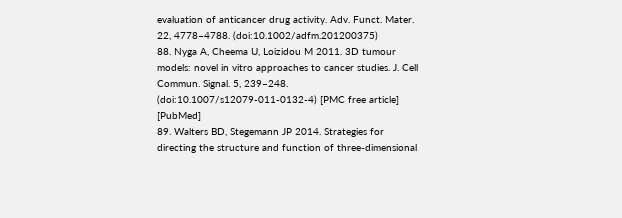evaluation of anticancer drug activity. Adv. Funct. Mater. 22, 4778–4788. (doi:10.1002/adfm.201200375)
88. Nyga A, Cheema U, Loizidou M 2011. 3D tumour models: novel in vitro approaches to cancer studies. J. Cell Commun. Signal. 5, 239–248. (doi:10.1007/s12079-011-0132-4) [PMC free article] [PubMed]
89. Walters BD, Stegemann JP 2014. Strategies for directing the structure and function of three-dimensional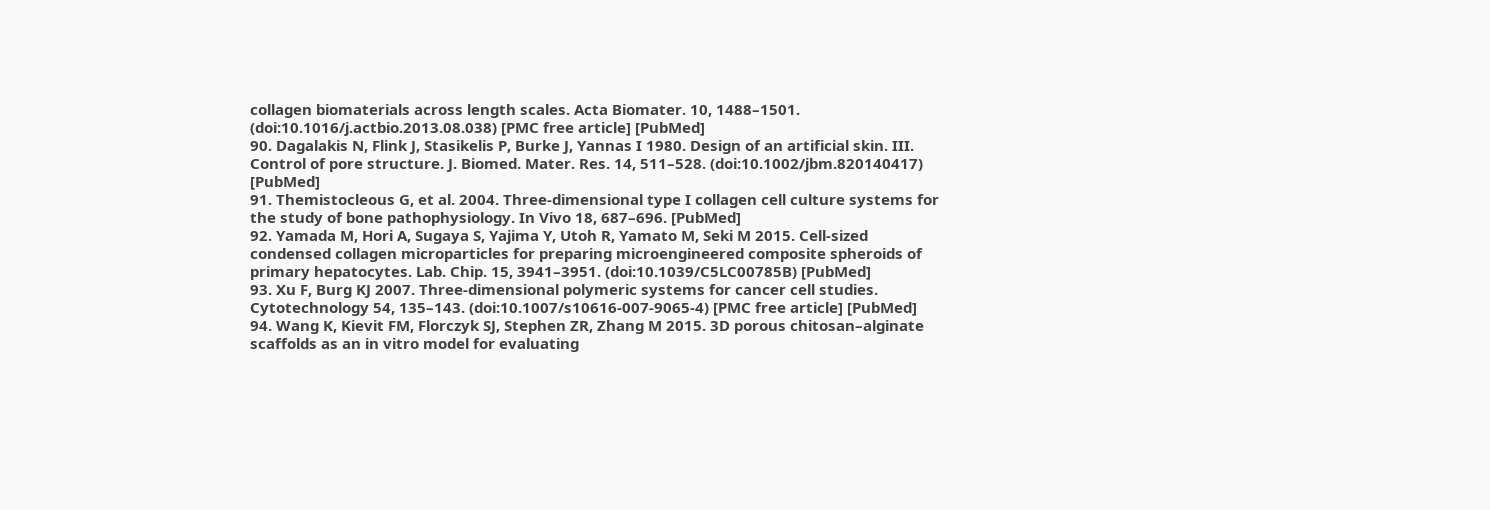collagen biomaterials across length scales. Acta Biomater. 10, 1488–1501. (doi:10.1016/j.actbio.2013.08.038) [PMC free article] [PubMed]
90. Dagalakis N, Flink J, Stasikelis P, Burke J, Yannas I 1980. Design of an artificial skin. III. Control of pore structure. J. Biomed. Mater. Res. 14, 511–528. (doi:10.1002/jbm.820140417) [PubMed]
91. Themistocleous G, et al. 2004. Three-dimensional type I collagen cell culture systems for the study of bone pathophysiology. In Vivo 18, 687–696. [PubMed]
92. Yamada M, Hori A, Sugaya S, Yajima Y, Utoh R, Yamato M, Seki M 2015. Cell-sized condensed collagen microparticles for preparing microengineered composite spheroids of primary hepatocytes. Lab. Chip. 15, 3941–3951. (doi:10.1039/C5LC00785B) [PubMed]
93. Xu F, Burg KJ 2007. Three-dimensional polymeric systems for cancer cell studies. Cytotechnology 54, 135–143. (doi:10.1007/s10616-007-9065-4) [PMC free article] [PubMed]
94. Wang K, Kievit FM, Florczyk SJ, Stephen ZR, Zhang M 2015. 3D porous chitosan–alginate scaffolds as an in vitro model for evaluating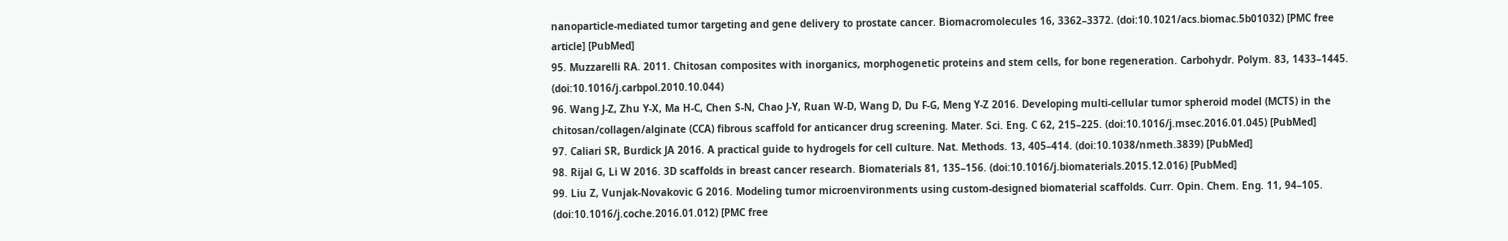nanoparticle-mediated tumor targeting and gene delivery to prostate cancer. Biomacromolecules 16, 3362–3372. (doi:10.1021/acs.biomac.5b01032) [PMC free article] [PubMed]
95. Muzzarelli RA. 2011. Chitosan composites with inorganics, morphogenetic proteins and stem cells, for bone regeneration. Carbohydr. Polym. 83, 1433–1445. (doi:10.1016/j.carbpol.2010.10.044)
96. Wang J-Z, Zhu Y-X, Ma H-C, Chen S-N, Chao J-Y, Ruan W-D, Wang D, Du F-G, Meng Y-Z 2016. Developing multi-cellular tumor spheroid model (MCTS) in the chitosan/collagen/alginate (CCA) fibrous scaffold for anticancer drug screening. Mater. Sci. Eng. C 62, 215–225. (doi:10.1016/j.msec.2016.01.045) [PubMed]
97. Caliari SR, Burdick JA 2016. A practical guide to hydrogels for cell culture. Nat. Methods. 13, 405–414. (doi:10.1038/nmeth.3839) [PubMed]
98. Rijal G, Li W 2016. 3D scaffolds in breast cancer research. Biomaterials 81, 135–156. (doi:10.1016/j.biomaterials.2015.12.016) [PubMed]
99. Liu Z, Vunjak-Novakovic G 2016. Modeling tumor microenvironments using custom-designed biomaterial scaffolds. Curr. Opin. Chem. Eng. 11, 94–105. (doi:10.1016/j.coche.2016.01.012) [PMC free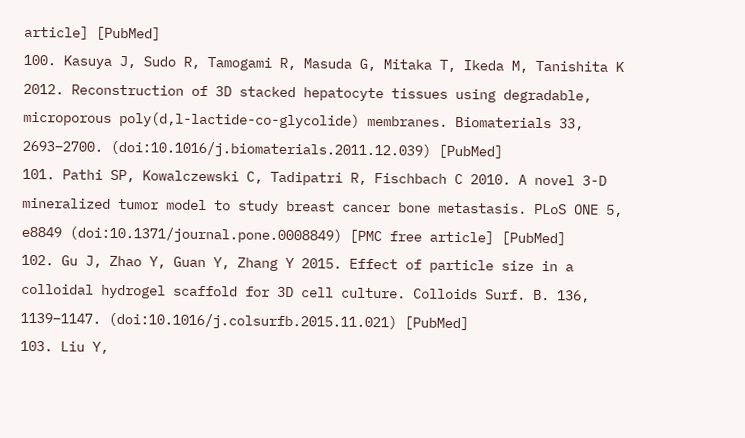article] [PubMed]
100. Kasuya J, Sudo R, Tamogami R, Masuda G, Mitaka T, Ikeda M, Tanishita K 2012. Reconstruction of 3D stacked hepatocyte tissues using degradable, microporous poly(d,l-lactide-co-glycolide) membranes. Biomaterials 33, 2693–2700. (doi:10.1016/j.biomaterials.2011.12.039) [PubMed]
101. Pathi SP, Kowalczewski C, Tadipatri R, Fischbach C 2010. A novel 3-D mineralized tumor model to study breast cancer bone metastasis. PLoS ONE 5, e8849 (doi:10.1371/journal.pone.0008849) [PMC free article] [PubMed]
102. Gu J, Zhao Y, Guan Y, Zhang Y 2015. Effect of particle size in a colloidal hydrogel scaffold for 3D cell culture. Colloids Surf. B. 136, 1139–1147. (doi:10.1016/j.colsurfb.2015.11.021) [PubMed]
103. Liu Y,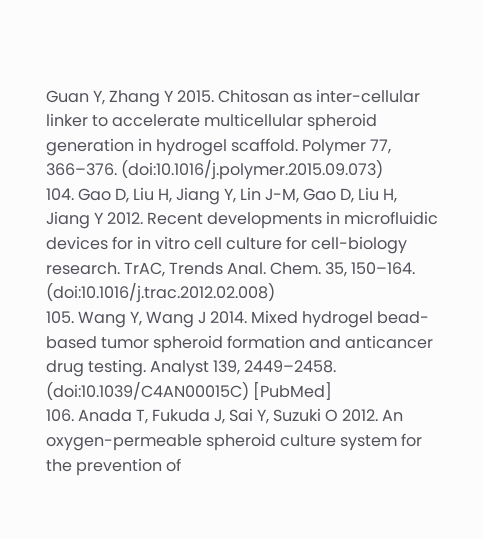Guan Y, Zhang Y 2015. Chitosan as inter-cellular linker to accelerate multicellular spheroid generation in hydrogel scaffold. Polymer 77, 366–376. (doi:10.1016/j.polymer.2015.09.073)
104. Gao D, Liu H, Jiang Y, Lin J-M, Gao D, Liu H, Jiang Y 2012. Recent developments in microfluidic devices for in vitro cell culture for cell-biology research. TrAC, Trends Anal. Chem. 35, 150–164. (doi:10.1016/j.trac.2012.02.008)
105. Wang Y, Wang J 2014. Mixed hydrogel bead-based tumor spheroid formation and anticancer drug testing. Analyst 139, 2449–2458. (doi:10.1039/C4AN00015C) [PubMed]
106. Anada T, Fukuda J, Sai Y, Suzuki O 2012. An oxygen-permeable spheroid culture system for the prevention of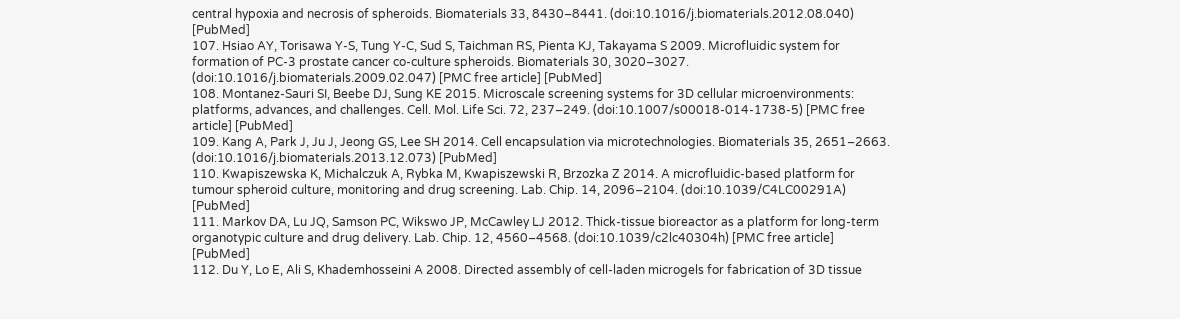central hypoxia and necrosis of spheroids. Biomaterials 33, 8430–8441. (doi:10.1016/j.biomaterials.2012.08.040) [PubMed]
107. Hsiao AY, Torisawa Y-S, Tung Y-C, Sud S, Taichman RS, Pienta KJ, Takayama S 2009. Microfluidic system for formation of PC-3 prostate cancer co-culture spheroids. Biomaterials 30, 3020–3027. (doi:10.1016/j.biomaterials.2009.02.047) [PMC free article] [PubMed]
108. Montanez-Sauri SI, Beebe DJ, Sung KE 2015. Microscale screening systems for 3D cellular microenvironments: platforms, advances, and challenges. Cell. Mol. Life Sci. 72, 237–249. (doi:10.1007/s00018-014-1738-5) [PMC free article] [PubMed]
109. Kang A, Park J, Ju J, Jeong GS, Lee SH 2014. Cell encapsulation via microtechnologies. Biomaterials 35, 2651–2663. (doi:10.1016/j.biomaterials.2013.12.073) [PubMed]
110. Kwapiszewska K, Michalczuk A, Rybka M, Kwapiszewski R, Brzozka Z 2014. A microfluidic-based platform for tumour spheroid culture, monitoring and drug screening. Lab. Chip. 14, 2096–2104. (doi:10.1039/C4LC00291A) [PubMed]
111. Markov DA, Lu JQ, Samson PC, Wikswo JP, McCawley LJ 2012. Thick-tissue bioreactor as a platform for long-term organotypic culture and drug delivery. Lab. Chip. 12, 4560–4568. (doi:10.1039/c2lc40304h) [PMC free article] [PubMed]
112. Du Y, Lo E, Ali S, Khademhosseini A 2008. Directed assembly of cell-laden microgels for fabrication of 3D tissue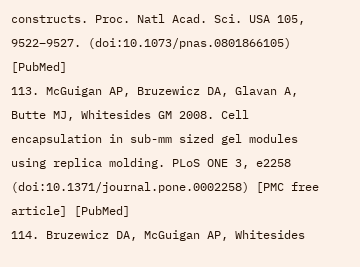constructs. Proc. Natl Acad. Sci. USA 105, 9522–9527. (doi:10.1073/pnas.0801866105) [PubMed]
113. McGuigan AP, Bruzewicz DA, Glavan A, Butte MJ, Whitesides GM 2008. Cell encapsulation in sub-mm sized gel modules using replica molding. PLoS ONE 3, e2258 (doi:10.1371/journal.pone.0002258) [PMC free article] [PubMed]
114. Bruzewicz DA, McGuigan AP, Whitesides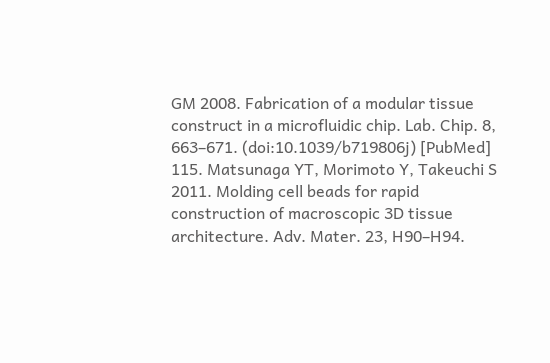GM 2008. Fabrication of a modular tissue construct in a microfluidic chip. Lab. Chip. 8, 663–671. (doi:10.1039/b719806j) [PubMed]
115. Matsunaga YT, Morimoto Y, Takeuchi S 2011. Molding cell beads for rapid construction of macroscopic 3D tissue architecture. Adv. Mater. 23, H90–H94.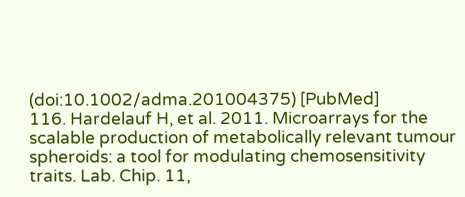(doi:10.1002/adma.201004375) [PubMed]
116. Hardelauf H, et al. 2011. Microarrays for the scalable production of metabolically relevant tumour spheroids: a tool for modulating chemosensitivity traits. Lab. Chip. 11,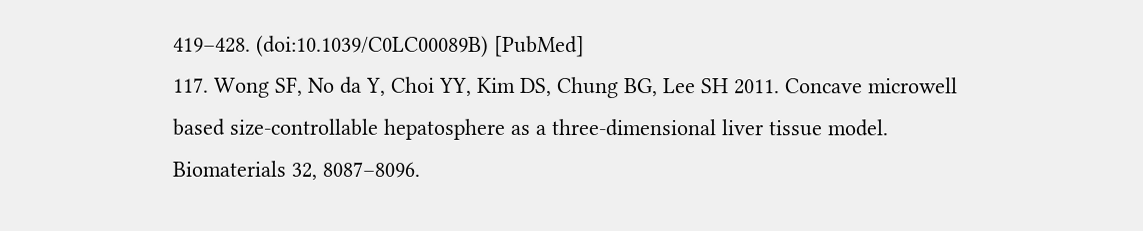419–428. (doi:10.1039/C0LC00089B) [PubMed]
117. Wong SF, No da Y, Choi YY, Kim DS, Chung BG, Lee SH 2011. Concave microwell based size-controllable hepatosphere as a three-dimensional liver tissue model. Biomaterials 32, 8087–8096.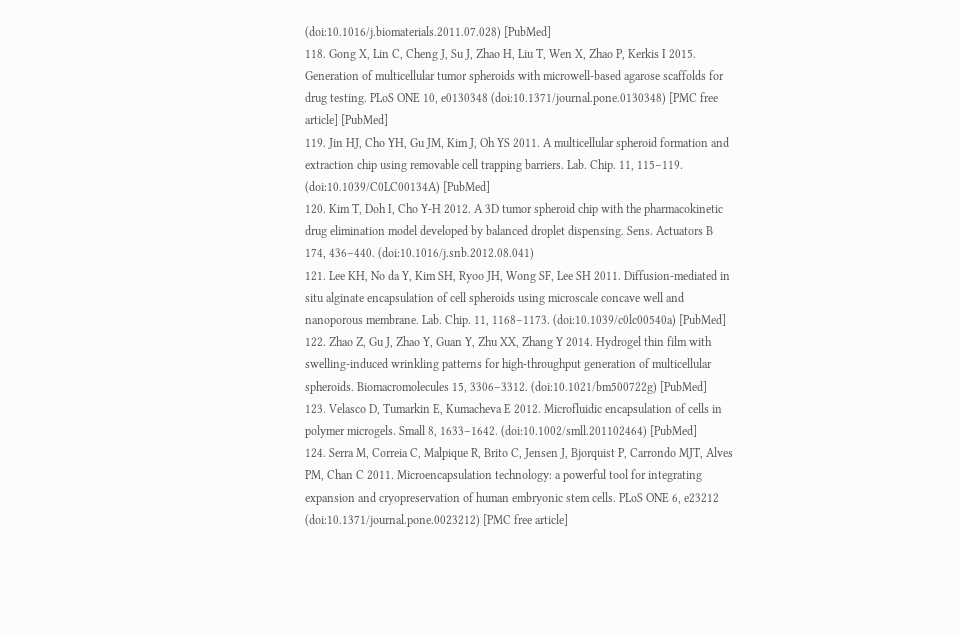(doi:10.1016/j.biomaterials.2011.07.028) [PubMed]
118. Gong X, Lin C, Cheng J, Su J, Zhao H, Liu T, Wen X, Zhao P, Kerkis I 2015. Generation of multicellular tumor spheroids with microwell-based agarose scaffolds for drug testing. PLoS ONE 10, e0130348 (doi:10.1371/journal.pone.0130348) [PMC free article] [PubMed]
119. Jin HJ, Cho YH, Gu JM, Kim J, Oh YS 2011. A multicellular spheroid formation and extraction chip using removable cell trapping barriers. Lab. Chip. 11, 115–119. (doi:10.1039/C0LC00134A) [PubMed]
120. Kim T, Doh I, Cho Y-H 2012. A 3D tumor spheroid chip with the pharmacokinetic drug elimination model developed by balanced droplet dispensing. Sens. Actuators B 174, 436–440. (doi:10.1016/j.snb.2012.08.041)
121. Lee KH, No da Y, Kim SH, Ryoo JH, Wong SF, Lee SH 2011. Diffusion-mediated in situ alginate encapsulation of cell spheroids using microscale concave well and nanoporous membrane. Lab. Chip. 11, 1168–1173. (doi:10.1039/c0lc00540a) [PubMed]
122. Zhao Z, Gu J, Zhao Y, Guan Y, Zhu XX, Zhang Y 2014. Hydrogel thin film with swelling-induced wrinkling patterns for high-throughput generation of multicellular spheroids. Biomacromolecules 15, 3306–3312. (doi:10.1021/bm500722g) [PubMed]
123. Velasco D, Tumarkin E, Kumacheva E 2012. Microfluidic encapsulation of cells in polymer microgels. Small 8, 1633–1642. (doi:10.1002/smll.201102464) [PubMed]
124. Serra M, Correia C, Malpique R, Brito C, Jensen J, Bjorquist P, Carrondo MJT, Alves PM, Chan C 2011. Microencapsulation technology: a powerful tool for integrating expansion and cryopreservation of human embryonic stem cells. PLoS ONE 6, e23212 (doi:10.1371/journal.pone.0023212) [PMC free article]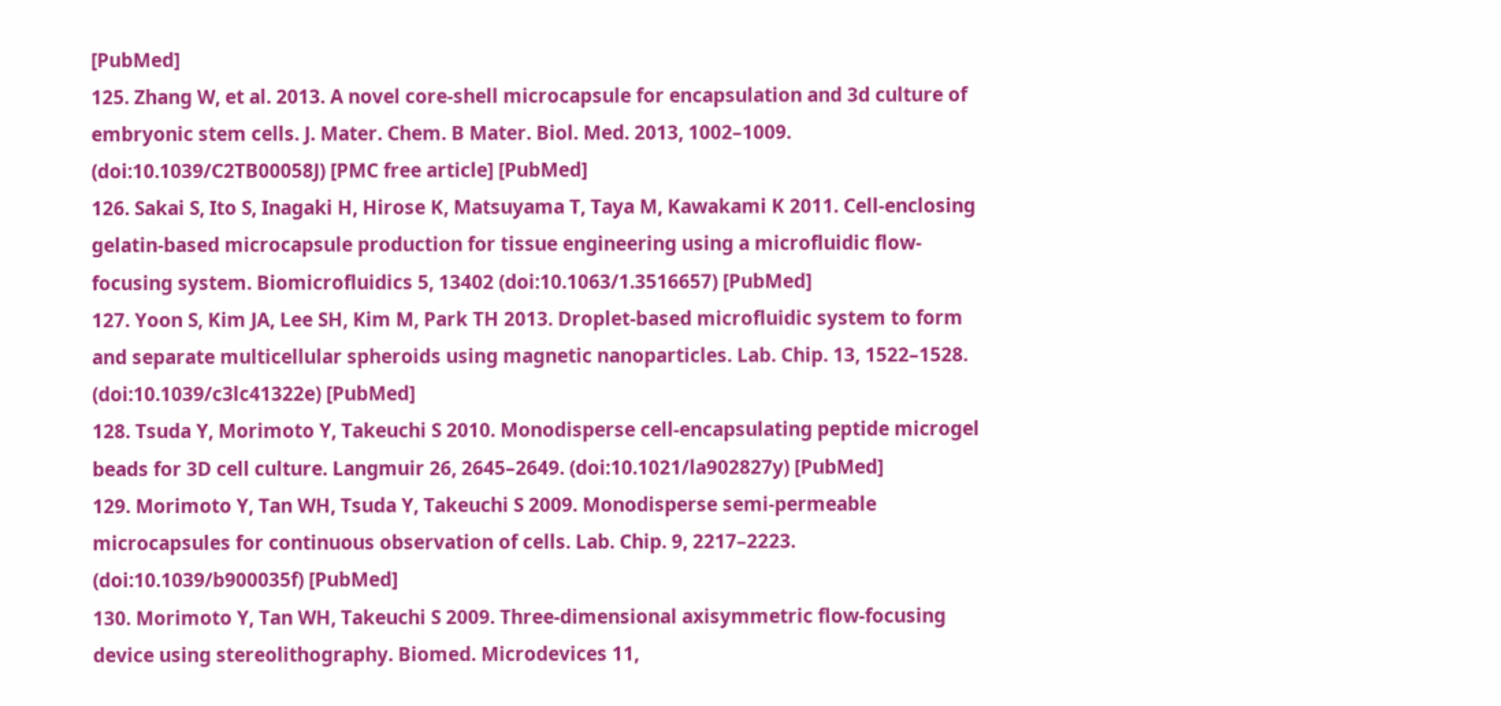[PubMed]
125. Zhang W, et al. 2013. A novel core-shell microcapsule for encapsulation and 3d culture of embryonic stem cells. J. Mater. Chem. B Mater. Biol. Med. 2013, 1002–1009. (doi:10.1039/C2TB00058J) [PMC free article] [PubMed]
126. Sakai S, Ito S, Inagaki H, Hirose K, Matsuyama T, Taya M, Kawakami K 2011. Cell-enclosing gelatin-based microcapsule production for tissue engineering using a microfluidic flow-focusing system. Biomicrofluidics 5, 13402 (doi:10.1063/1.3516657) [PubMed]
127. Yoon S, Kim JA, Lee SH, Kim M, Park TH 2013. Droplet-based microfluidic system to form and separate multicellular spheroids using magnetic nanoparticles. Lab. Chip. 13, 1522–1528. (doi:10.1039/c3lc41322e) [PubMed]
128. Tsuda Y, Morimoto Y, Takeuchi S 2010. Monodisperse cell-encapsulating peptide microgel beads for 3D cell culture. Langmuir 26, 2645–2649. (doi:10.1021/la902827y) [PubMed]
129. Morimoto Y, Tan WH, Tsuda Y, Takeuchi S 2009. Monodisperse semi-permeable microcapsules for continuous observation of cells. Lab. Chip. 9, 2217–2223. (doi:10.1039/b900035f) [PubMed]
130. Morimoto Y, Tan WH, Takeuchi S 2009. Three-dimensional axisymmetric flow-focusing device using stereolithography. Biomed. Microdevices 11,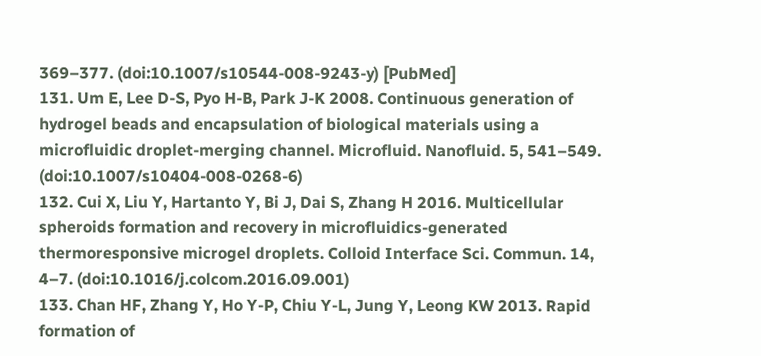369–377. (doi:10.1007/s10544-008-9243-y) [PubMed]
131. Um E, Lee D-S, Pyo H-B, Park J-K 2008. Continuous generation of hydrogel beads and encapsulation of biological materials using a microfluidic droplet-merging channel. Microfluid. Nanofluid. 5, 541–549. (doi:10.1007/s10404-008-0268-6)
132. Cui X, Liu Y, Hartanto Y, Bi J, Dai S, Zhang H 2016. Multicellular spheroids formation and recovery in microfluidics-generated thermoresponsive microgel droplets. Colloid Interface Sci. Commun. 14, 4–7. (doi:10.1016/j.colcom.2016.09.001)
133. Chan HF, Zhang Y, Ho Y-P, Chiu Y-L, Jung Y, Leong KW 2013. Rapid formation of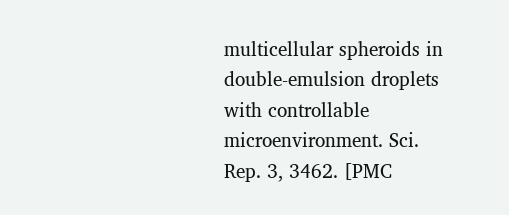multicellular spheroids in double-emulsion droplets with controllable microenvironment. Sci. Rep. 3, 3462. [PMC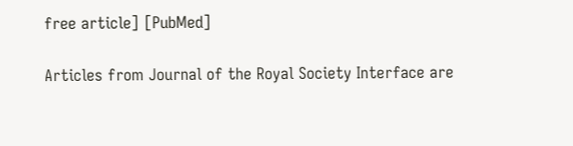free article] [PubMed]

Articles from Journal of the Royal Society Interface are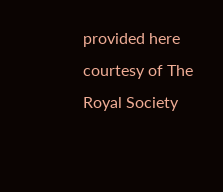provided here courtesy of The Royal Society